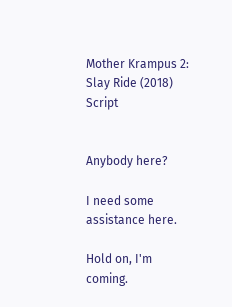Mother Krampus 2: Slay Ride (2018) Script


Anybody here?

I need some assistance here.

Hold on, I'm coming.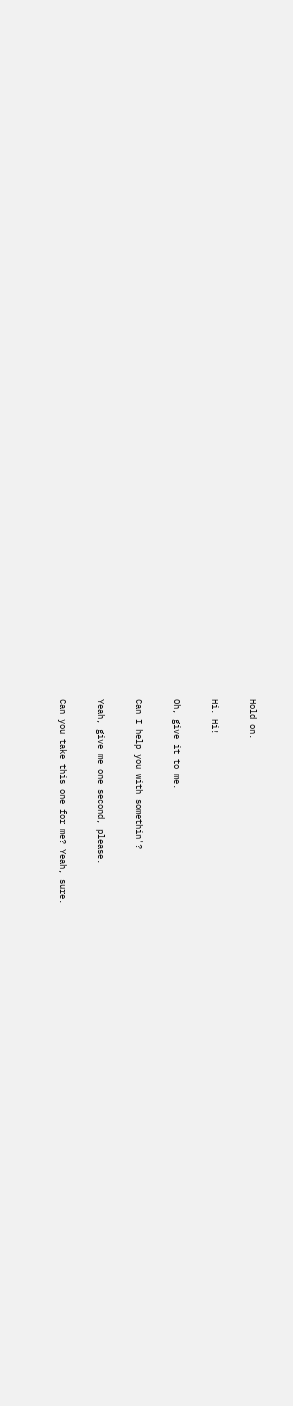Hold on.

Hi. Hi!

Oh, give it to me.

Can I help you with somethin'?

Yeah, give me one second, please.

Can you take this one for me? Yeah, sure.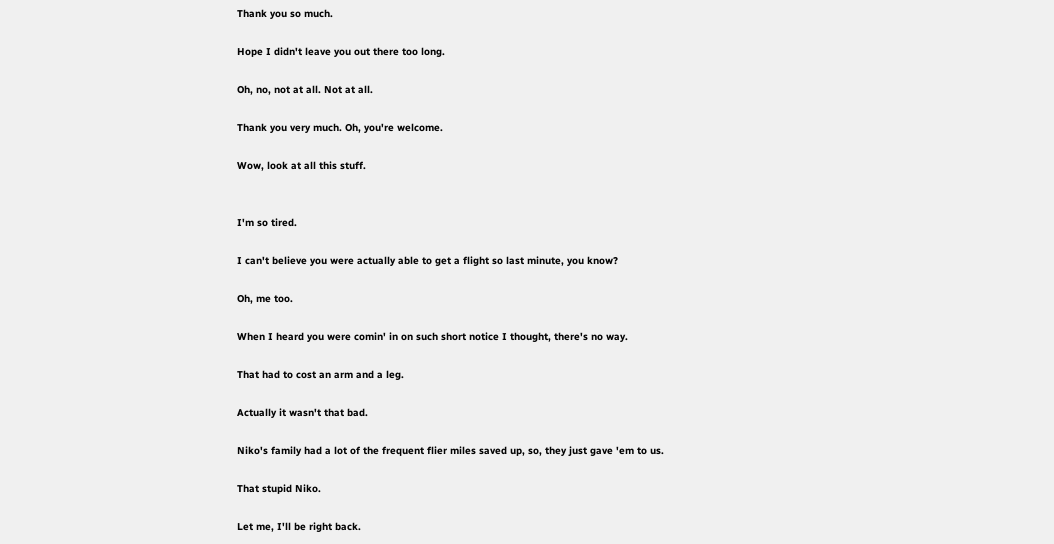Thank you so much.

Hope I didn't leave you out there too long.

Oh, no, not at all. Not at all.

Thank you very much. Oh, you're welcome.

Wow, look at all this stuff.


I'm so tired.

I can't believe you were actually able to get a flight so last minute, you know?

Oh, me too.

When I heard you were comin' in on such short notice I thought, there's no way.

That had to cost an arm and a leg.

Actually it wasn't that bad.

Niko's family had a lot of the frequent flier miles saved up, so, they just gave 'em to us.

That stupid Niko.

Let me, I'll be right back.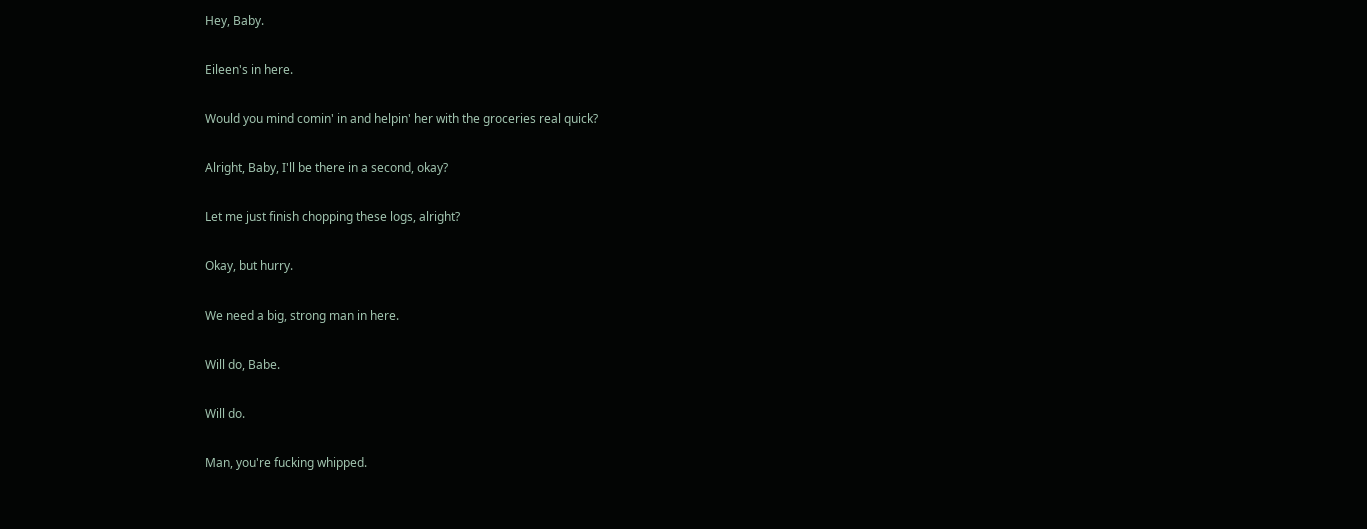Hey, Baby.

Eileen's in here.

Would you mind comin' in and helpin' her with the groceries real quick?

Alright, Baby, I'll be there in a second, okay?

Let me just finish chopping these logs, alright?

Okay, but hurry.

We need a big, strong man in here.

Will do, Babe.

Will do.

Man, you're fucking whipped.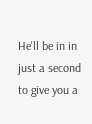He'll be in in just a second to give you a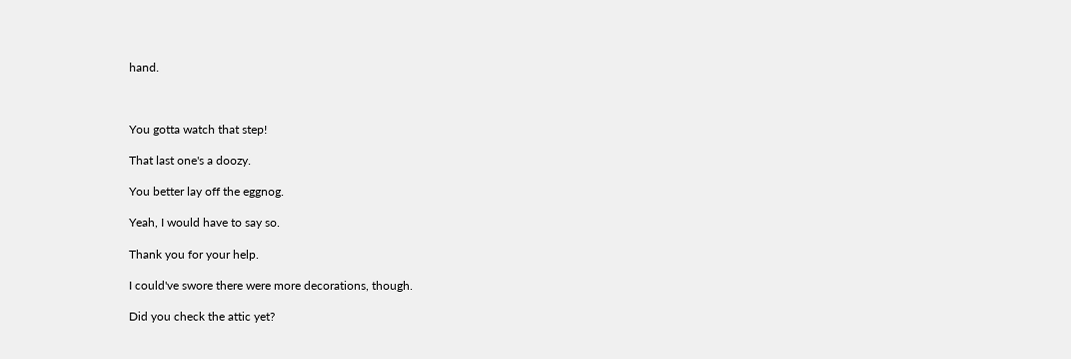hand.



You gotta watch that step!

That last one's a doozy.

You better lay off the eggnog.

Yeah, I would have to say so.

Thank you for your help.

I could've swore there were more decorations, though.

Did you check the attic yet?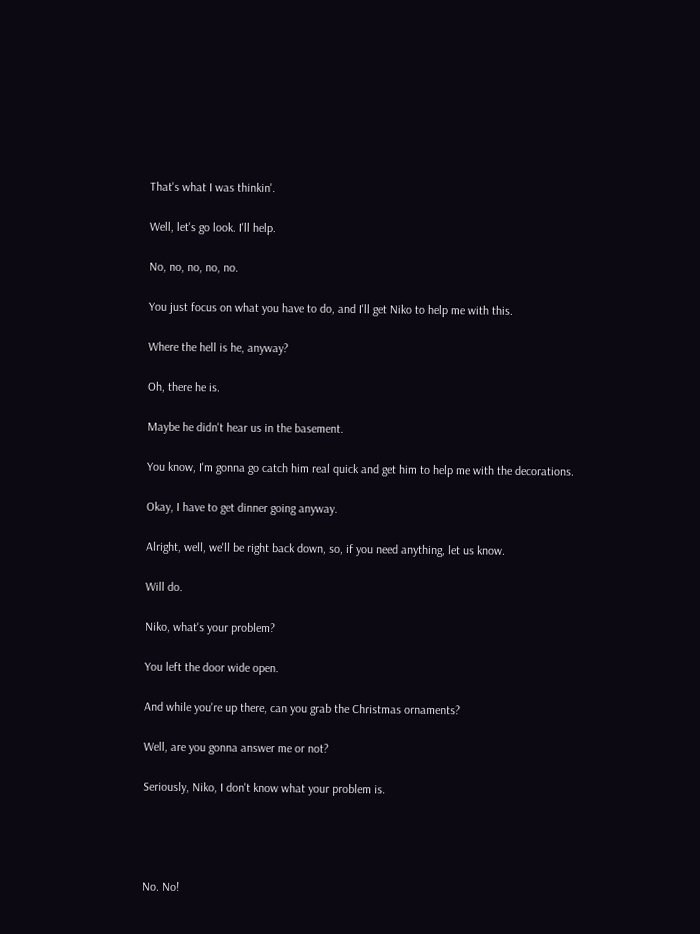That's what I was thinkin'.

Well, let's go look. I'll help.

No, no, no, no, no.

You just focus on what you have to do, and I'll get Niko to help me with this.

Where the hell is he, anyway?

Oh, there he is.

Maybe he didn't hear us in the basement.

You know, I'm gonna go catch him real quick and get him to help me with the decorations.

Okay, I have to get dinner going anyway.

Alright, well, we'll be right back down, so, if you need anything, let us know.

Will do.

Niko, what's your problem?

You left the door wide open.

And while you're up there, can you grab the Christmas ornaments?

Well, are you gonna answer me or not?

Seriously, Niko, I don't know what your problem is.




No. No!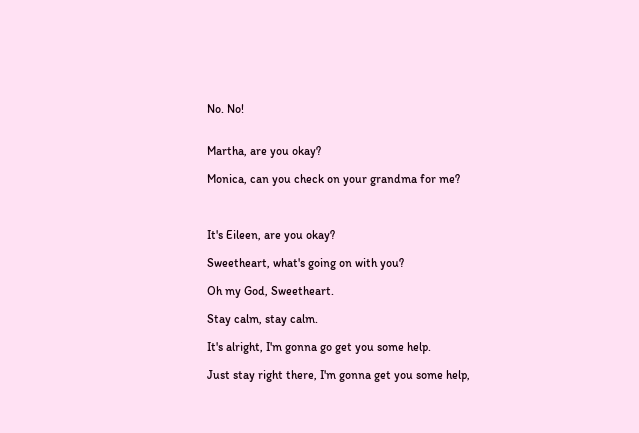No. No!


Martha, are you okay?

Monica, can you check on your grandma for me?



It's Eileen, are you okay?

Sweetheart, what's going on with you?

Oh my God, Sweetheart.

Stay calm, stay calm.

It's alright, I'm gonna go get you some help.

Just stay right there, I'm gonna get you some help,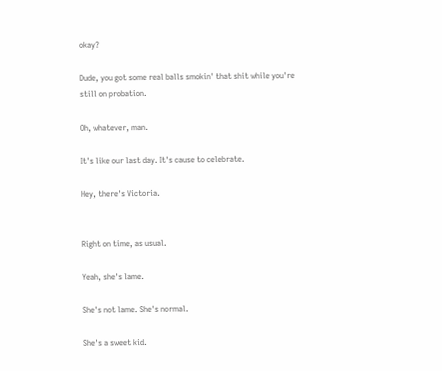okay?

Dude, you got some real balls smokin' that shit while you're still on probation.

Oh, whatever, man.

It's like our last day. It's cause to celebrate.

Hey, there's Victoria.


Right on time, as usual.

Yeah, she's lame.

She's not lame. She's normal.

She's a sweet kid.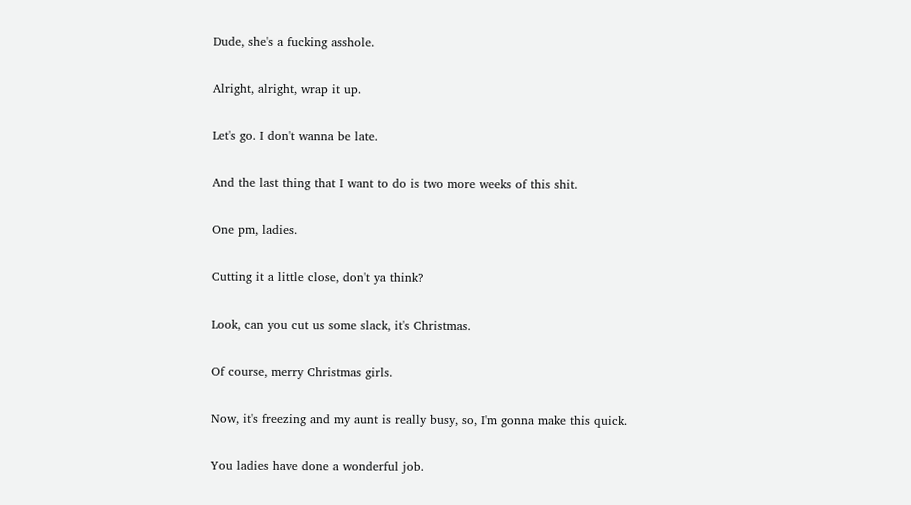Dude, she's a fucking asshole.

Alright, alright, wrap it up.

Let's go. I don't wanna be late.

And the last thing that I want to do is two more weeks of this shit.

One pm, ladies.

Cutting it a little close, don't ya think?

Look, can you cut us some slack, it's Christmas.

Of course, merry Christmas girls.

Now, it's freezing and my aunt is really busy, so, I'm gonna make this quick.

You ladies have done a wonderful job.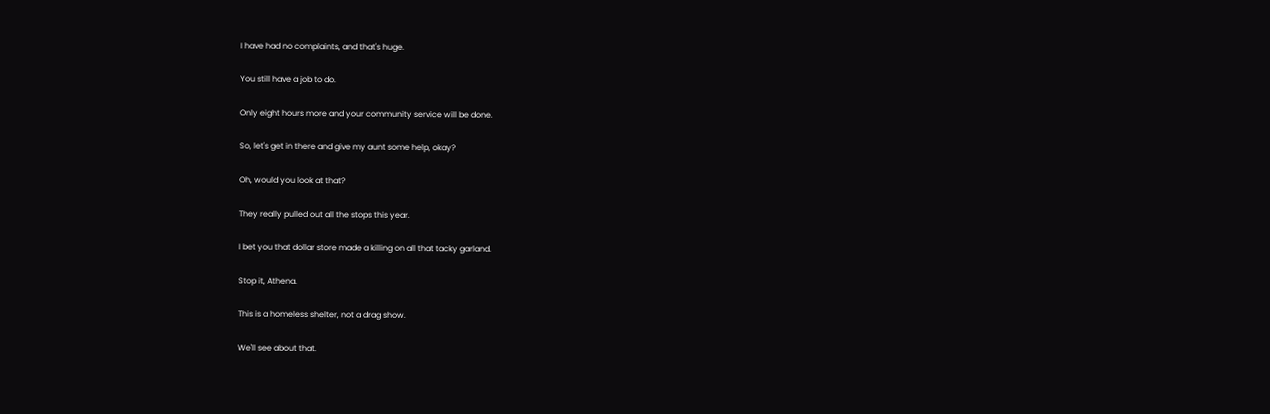I have had no complaints, and that's huge.

You still have a job to do.

Only eight hours more and your community service will be done.

So, let's get in there and give my aunt some help, okay?

Oh, would you look at that?

They really pulled out all the stops this year.

I bet you that dollar store made a killing on all that tacky garland.

Stop it, Athena.

This is a homeless shelter, not a drag show.

We'll see about that.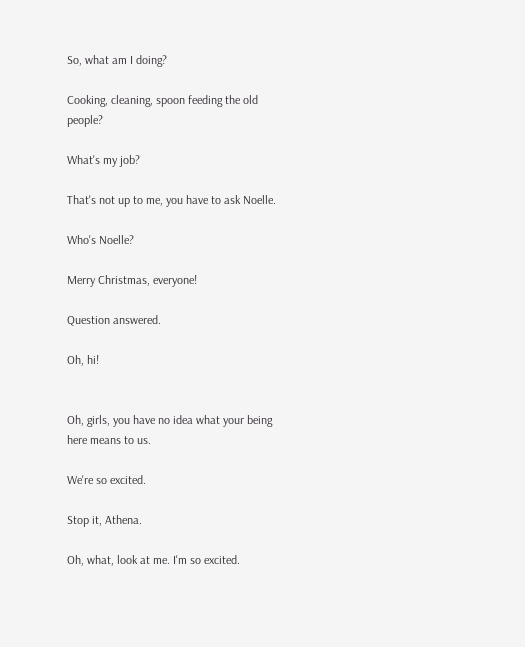So, what am I doing?

Cooking, cleaning, spoon feeding the old people?

What's my job?

That's not up to me, you have to ask Noelle.

Who's Noelle?

Merry Christmas, everyone!

Question answered.

Oh, hi!


Oh, girls, you have no idea what your being here means to us.

We're so excited.

Stop it, Athena.

Oh, what, look at me. I'm so excited.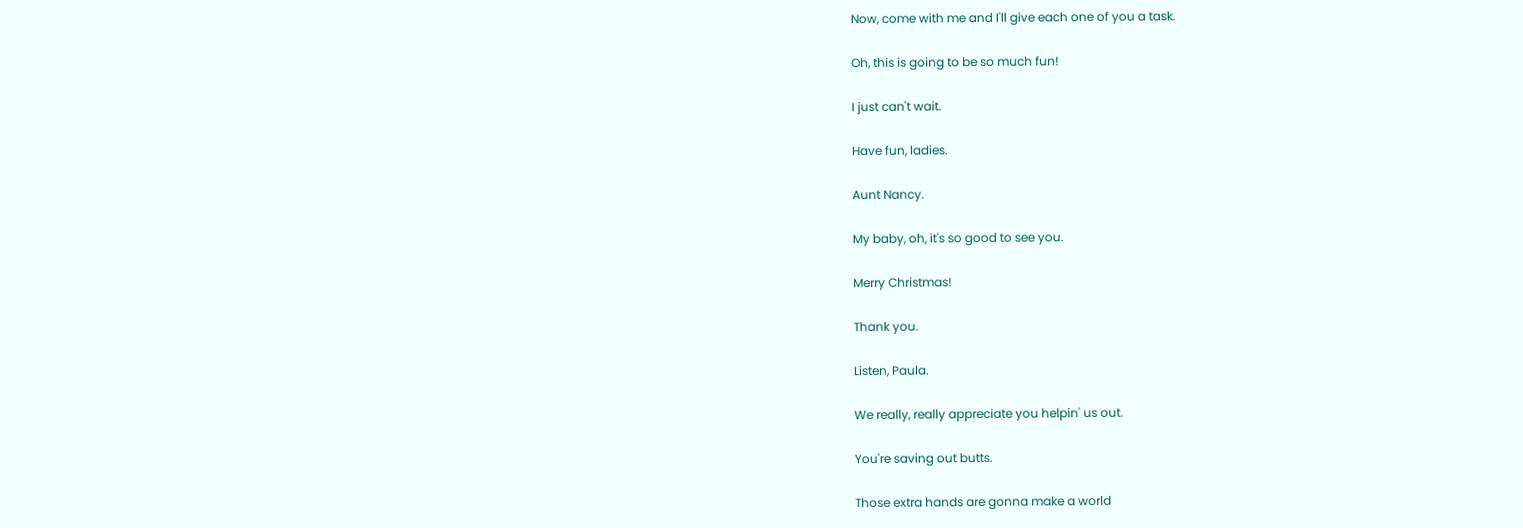Now, come with me and I'll give each one of you a task.

Oh, this is going to be so much fun!

I just can't wait.

Have fun, ladies.

Aunt Nancy.

My baby, oh, it's so good to see you.

Merry Christmas!

Thank you.

Listen, Paula.

We really, really appreciate you helpin' us out.

You're saving out butts.

Those extra hands are gonna make a world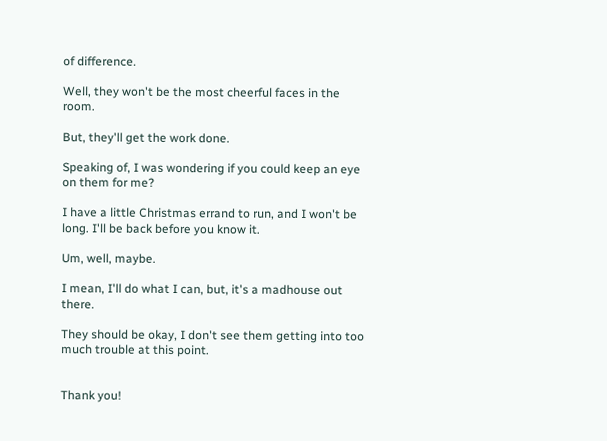of difference.

Well, they won't be the most cheerful faces in the room.

But, they'll get the work done.

Speaking of, I was wondering if you could keep an eye on them for me?

I have a little Christmas errand to run, and I won't be long. I'll be back before you know it.

Um, well, maybe.

I mean, I'll do what I can, but, it's a madhouse out there.

They should be okay, I don't see them getting into too much trouble at this point.


Thank you!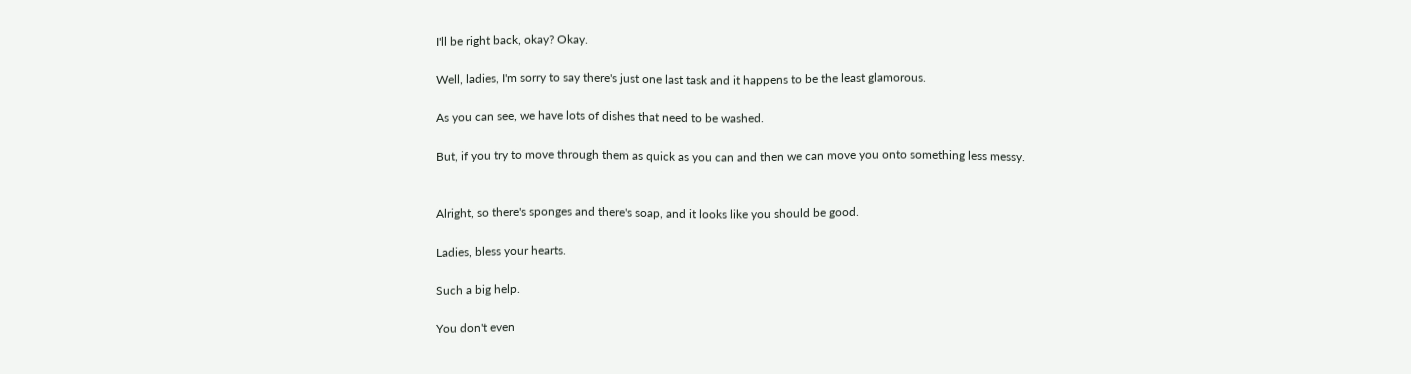I'll be right back, okay? Okay.

Well, ladies, I'm sorry to say there's just one last task and it happens to be the least glamorous.

As you can see, we have lots of dishes that need to be washed.

But, if you try to move through them as quick as you can and then we can move you onto something less messy.


Alright, so there's sponges and there's soap, and it looks like you should be good.

Ladies, bless your hearts.

Such a big help.

You don't even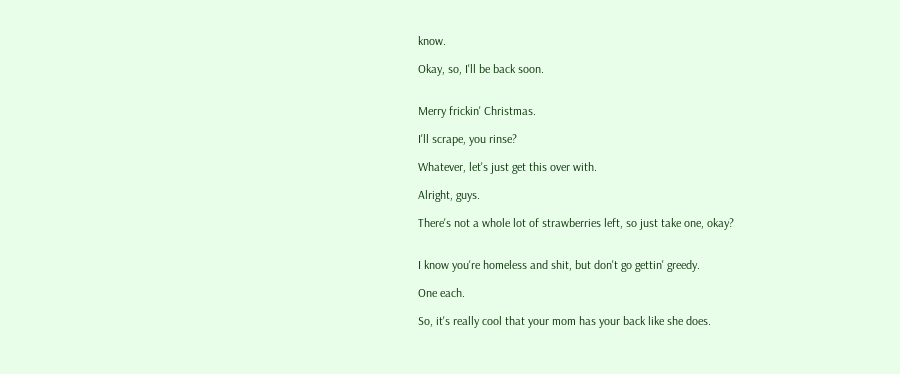know.

Okay, so, I'll be back soon.


Merry frickin' Christmas.

I'll scrape, you rinse?

Whatever, let's just get this over with.

Alright, guys.

There's not a whole lot of strawberries left, so just take one, okay?


I know you're homeless and shit, but don't go gettin' greedy.

One each.

So, it's really cool that your mom has your back like she does.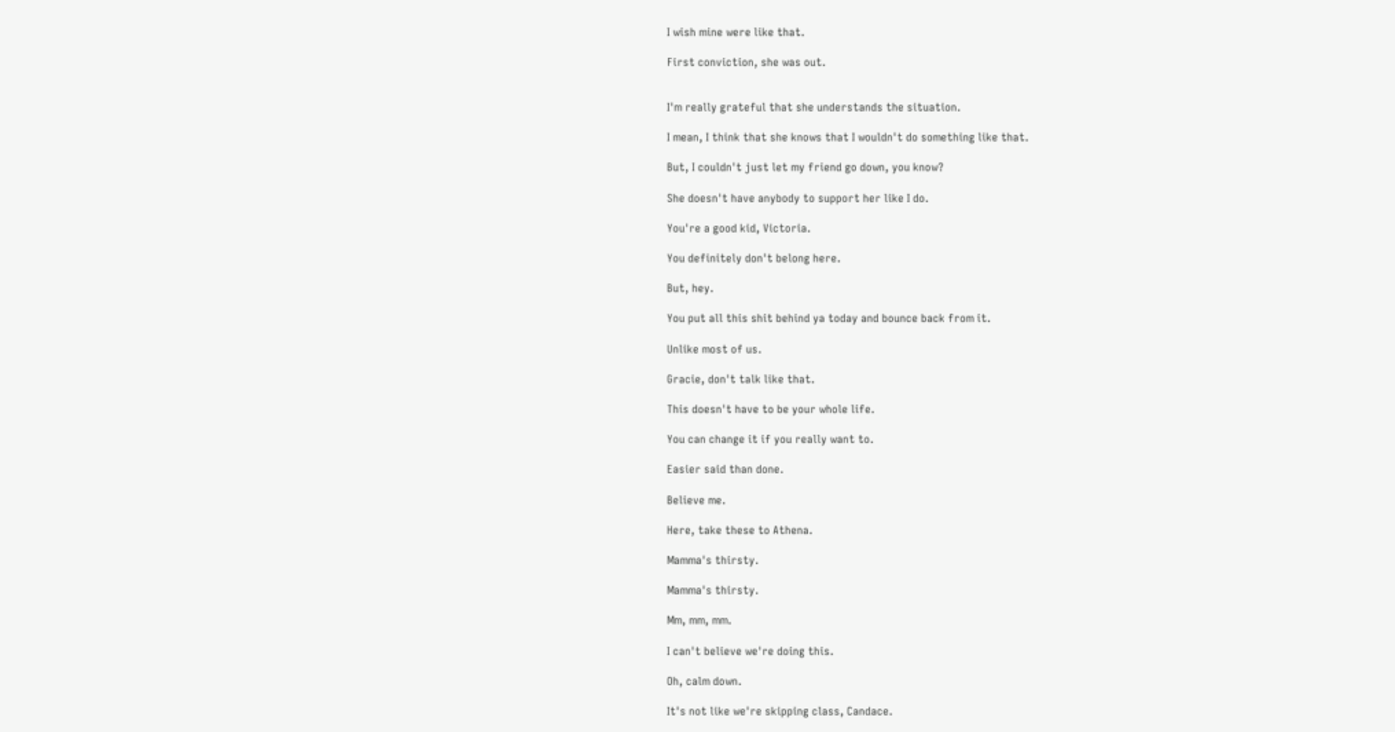I wish mine were like that.

First conviction, she was out.


I'm really grateful that she understands the situation.

I mean, I think that she knows that I wouldn't do something like that.

But, I couldn't just let my friend go down, you know?

She doesn't have anybody to support her like I do.

You're a good kid, Victoria.

You definitely don't belong here.

But, hey.

You put all this shit behind ya today and bounce back from it.

Unlike most of us.

Gracie, don't talk like that.

This doesn't have to be your whole life.

You can change it if you really want to.

Easier said than done.

Believe me.

Here, take these to Athena.

Mamma's thirsty.

Mamma's thirsty.

Mm, mm, mm.

I can't believe we're doing this.

Oh, calm down.

It's not like we're skipping class, Candace.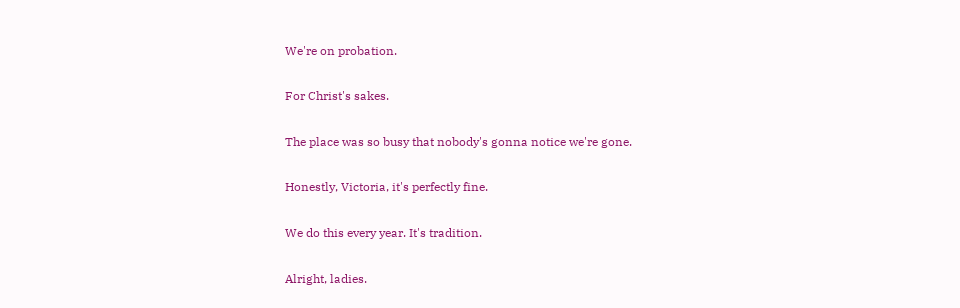We're on probation.

For Christ's sakes.

The place was so busy that nobody's gonna notice we're gone.

Honestly, Victoria, it's perfectly fine.

We do this every year. It's tradition.

Alright, ladies.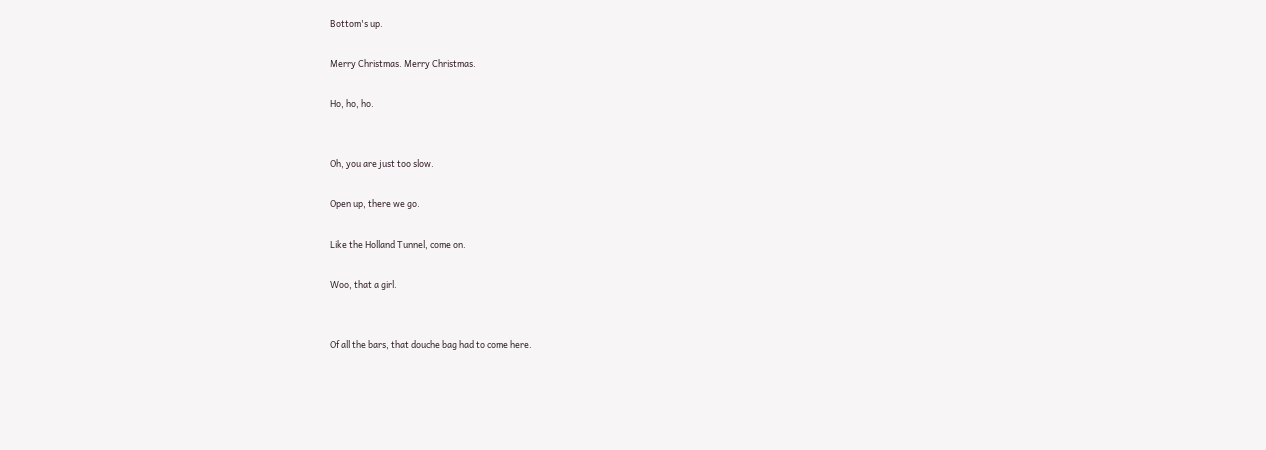Bottom's up.

Merry Christmas. Merry Christmas.

Ho, ho, ho.


Oh, you are just too slow.

Open up, there we go.

Like the Holland Tunnel, come on.

Woo, that a girl.


Of all the bars, that douche bag had to come here.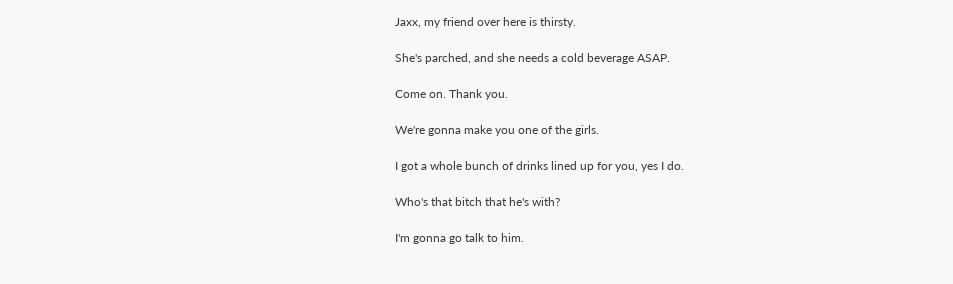Jaxx, my friend over here is thirsty.

She's parched, and she needs a cold beverage ASAP.

Come on. Thank you.

We're gonna make you one of the girls.

I got a whole bunch of drinks lined up for you, yes I do.

Who's that bitch that he's with?

I'm gonna go talk to him.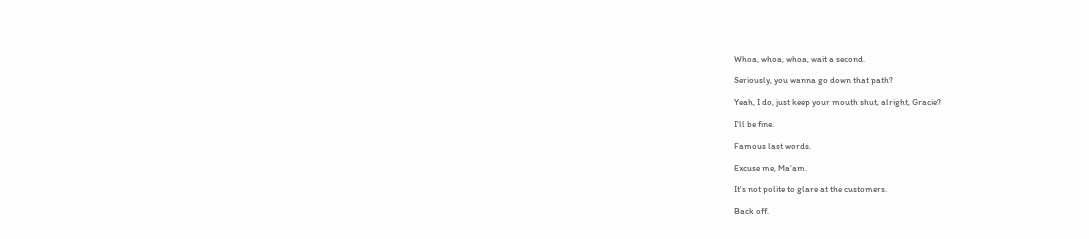Whoa, whoa, whoa, wait a second.

Seriously, you wanna go down that path?

Yeah, I do, just keep your mouth shut, alright, Gracie?

I'll be fine.

Famous last words.

Excuse me, Ma'am.

It's not polite to glare at the customers.

Back off.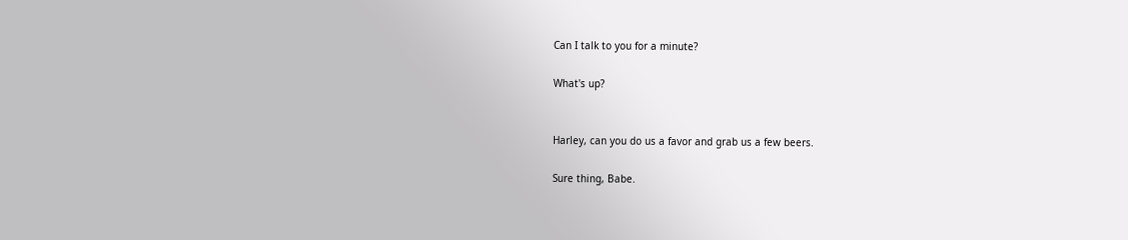Can I talk to you for a minute?

What's up?


Harley, can you do us a favor and grab us a few beers.

Sure thing, Babe.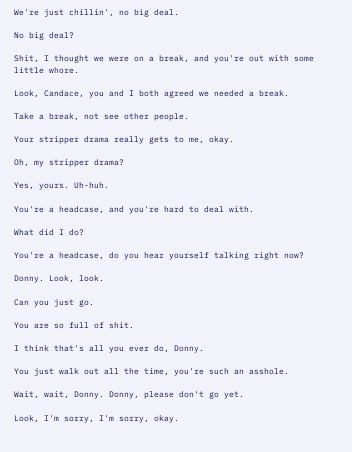We're just chillin', no big deal.

No big deal?

Shit, I thought we were on a break, and you're out with some little whore.

Look, Candace, you and I both agreed we needed a break.

Take a break, not see other people.

Your stripper drama really gets to me, okay.

Oh, my stripper drama?

Yes, yours. Uh-huh.

You're a headcase, and you're hard to deal with.

What did I do?

You're a headcase, do you hear yourself talking right now?

Donny. Look, look.

Can you just go.

You are so full of shit.

I think that's all you ever do, Donny.

You just walk out all the time, you're such an asshole.

Wait, wait, Donny. Donny, please don't go yet.

Look, I'm sorry, I'm sorry, okay.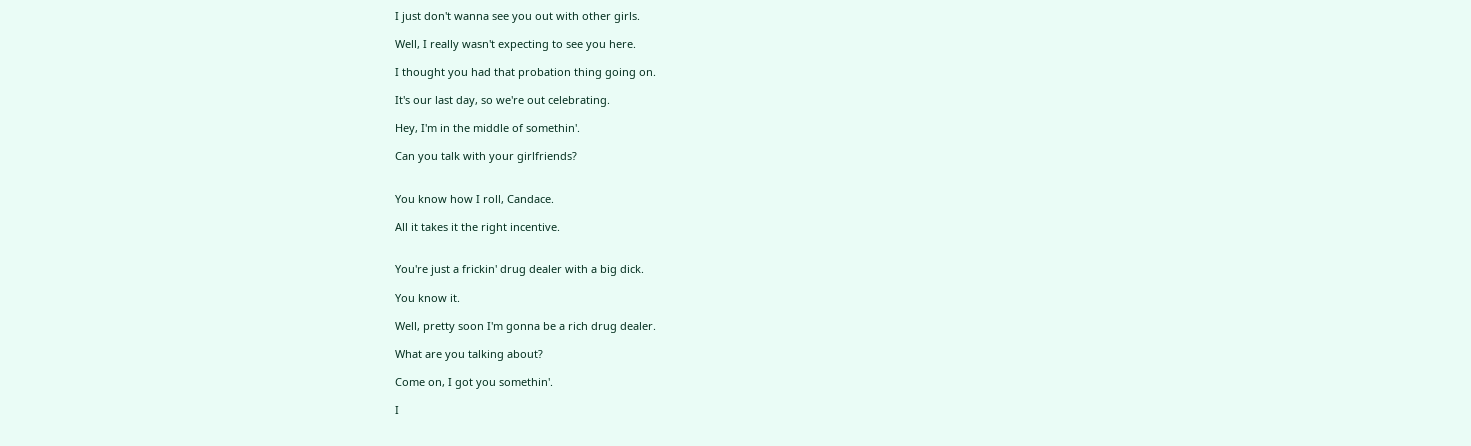I just don't wanna see you out with other girls.

Well, I really wasn't expecting to see you here.

I thought you had that probation thing going on.

It's our last day, so we're out celebrating.

Hey, I'm in the middle of somethin'.

Can you talk with your girlfriends?


You know how I roll, Candace.

All it takes it the right incentive.


You're just a frickin' drug dealer with a big dick.

You know it.

Well, pretty soon I'm gonna be a rich drug dealer.

What are you talking about?

Come on, I got you somethin'.

I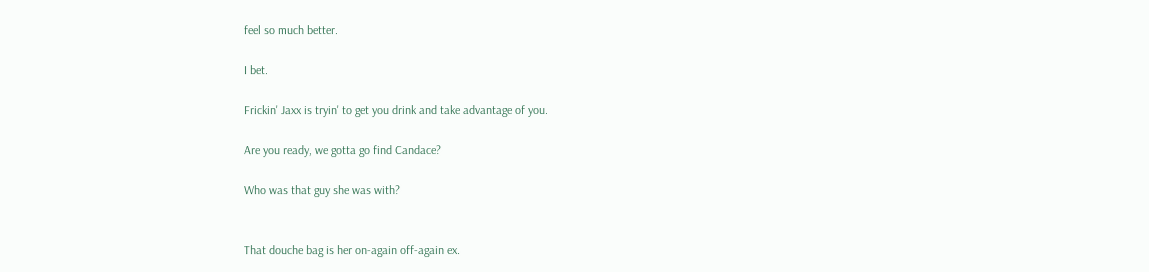feel so much better.

I bet.

Frickin' Jaxx is tryin' to get you drink and take advantage of you.

Are you ready, we gotta go find Candace?

Who was that guy she was with?


That douche bag is her on-again off-again ex.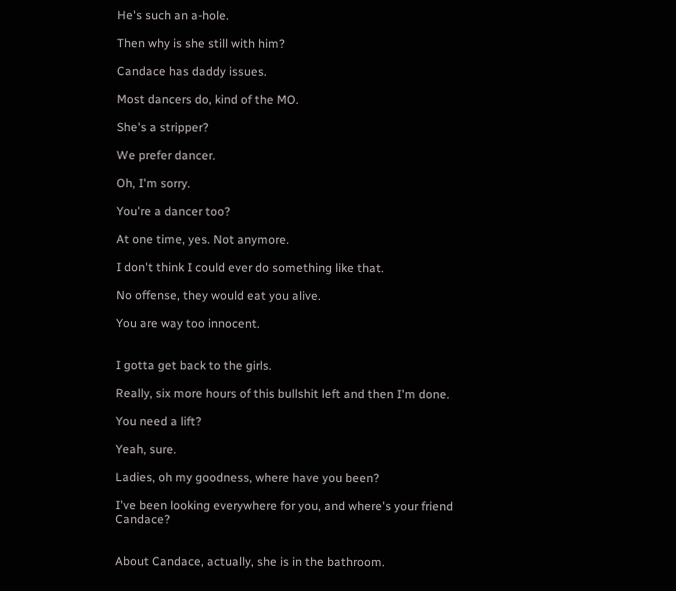He's such an a-hole.

Then why is she still with him?

Candace has daddy issues.

Most dancers do, kind of the MO.

She's a stripper?

We prefer dancer.

Oh, I'm sorry.

You're a dancer too?

At one time, yes. Not anymore.

I don't think I could ever do something like that.

No offense, they would eat you alive.

You are way too innocent.


I gotta get back to the girls.

Really, six more hours of this bullshit left and then I'm done.

You need a lift?

Yeah, sure.

Ladies, oh my goodness, where have you been?

I've been looking everywhere for you, and where's your friend Candace?


About Candace, actually, she is in the bathroom.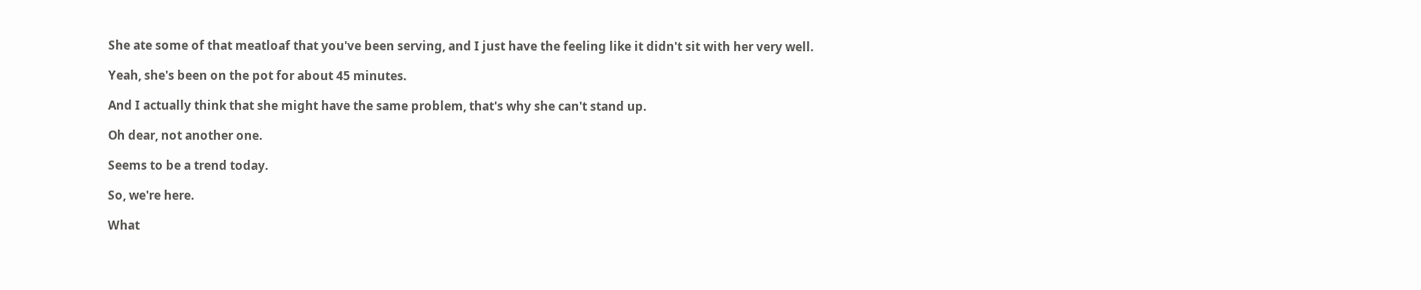She ate some of that meatloaf that you've been serving, and I just have the feeling like it didn't sit with her very well.

Yeah, she's been on the pot for about 45 minutes.

And I actually think that she might have the same problem, that's why she can't stand up.

Oh dear, not another one.

Seems to be a trend today.

So, we're here.

What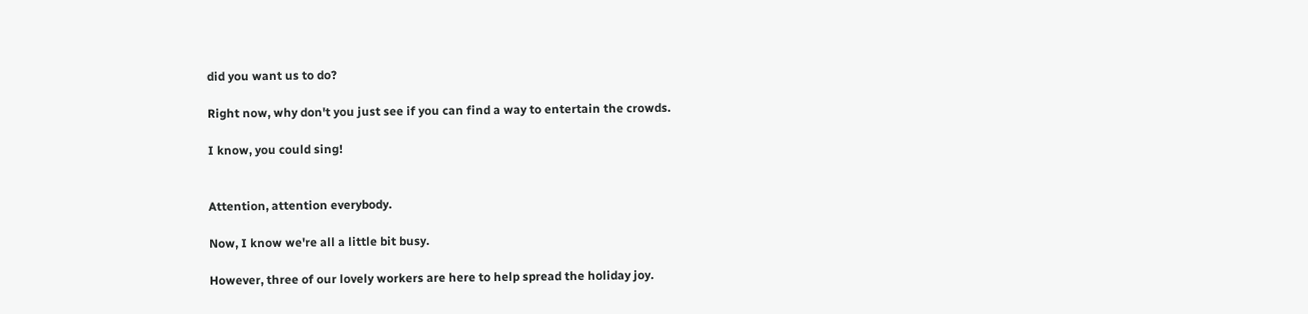did you want us to do?

Right now, why don't you just see if you can find a way to entertain the crowds.

I know, you could sing!


Attention, attention everybody.

Now, I know we're all a little bit busy.

However, three of our lovely workers are here to help spread the holiday joy.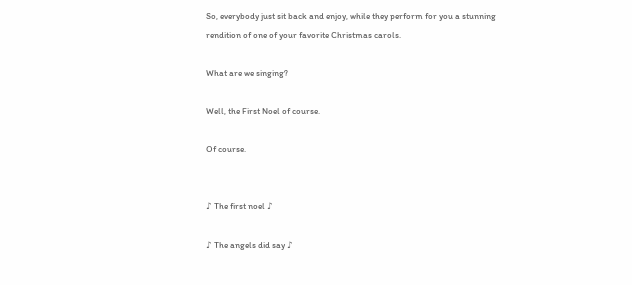So, everybody just sit back and enjoy, while they perform for you a stunning rendition of one of your favorite Christmas carols.

What are we singing?

Well, the First Noel of course.

Of course.


♪ The first noel ♪

♪ The angels did say ♪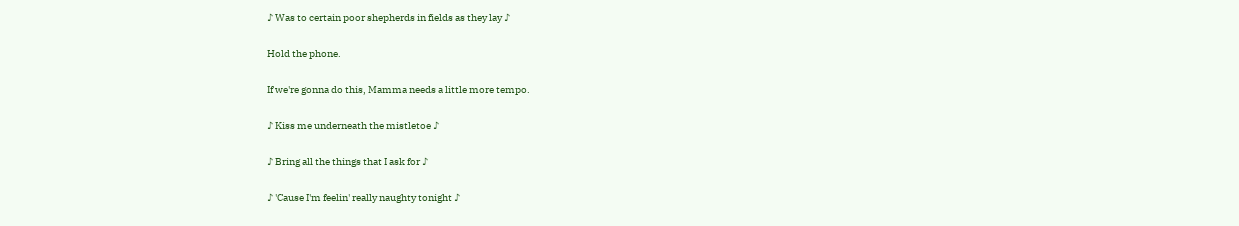♪ Was to certain poor shepherds in fields as they lay ♪

Hold the phone.

If we're gonna do this, Mamma needs a little more tempo.

♪ Kiss me underneath the mistletoe ♪

♪ Bring all the things that I ask for ♪

♪ 'Cause I'm feelin' really naughty tonight ♪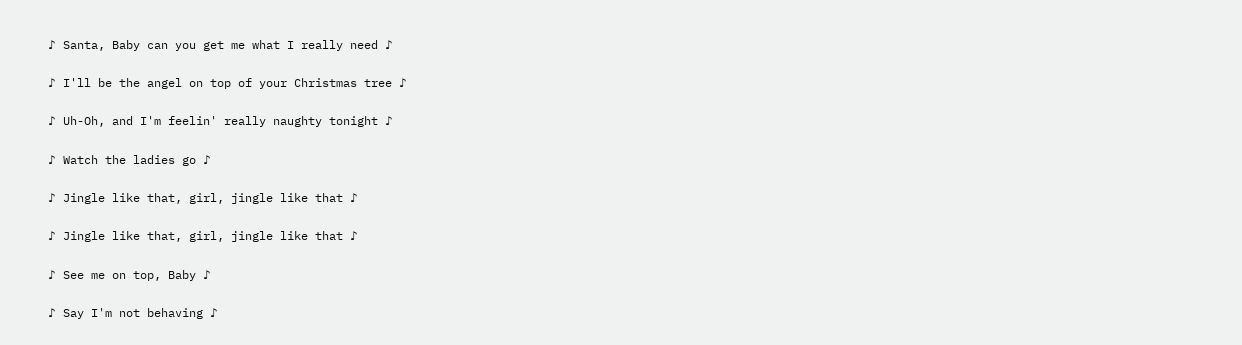♪ Santa, Baby can you get me what I really need ♪

♪ I'll be the angel on top of your Christmas tree ♪

♪ Uh-Oh, and I'm feelin' really naughty tonight ♪

♪ Watch the ladies go ♪

♪ Jingle like that, girl, jingle like that ♪

♪ Jingle like that, girl, jingle like that ♪

♪ See me on top, Baby ♪

♪ Say I'm not behaving ♪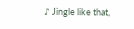♪ Jingle like that,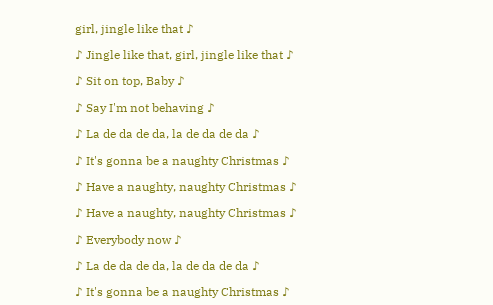girl, jingle like that ♪

♪ Jingle like that, girl, jingle like that ♪

♪ Sit on top, Baby ♪

♪ Say I'm not behaving ♪

♪ La de da de da, la de da de da ♪

♪ It's gonna be a naughty Christmas ♪

♪ Have a naughty, naughty Christmas ♪

♪ Have a naughty, naughty Christmas ♪

♪ Everybody now ♪

♪ La de da de da, la de da de da ♪

♪ It's gonna be a naughty Christmas ♪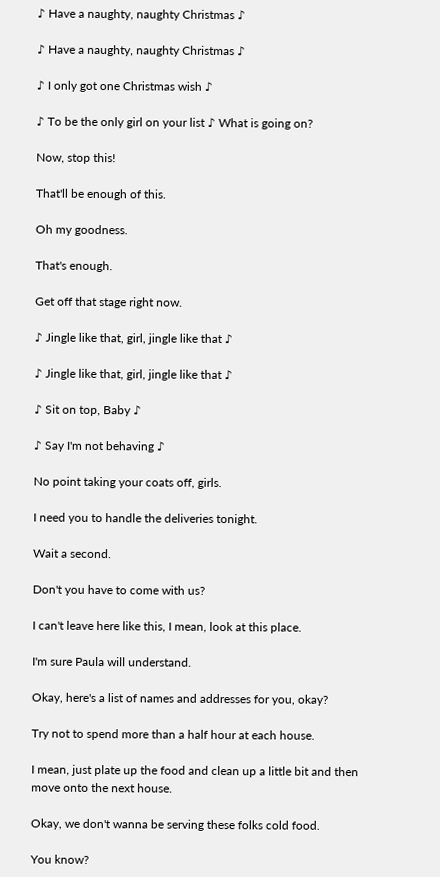♪ Have a naughty, naughty Christmas ♪

♪ Have a naughty, naughty Christmas ♪

♪ I only got one Christmas wish ♪

♪ To be the only girl on your list ♪ What is going on?

Now, stop this!

That'll be enough of this.

Oh my goodness.

That's enough.

Get off that stage right now.

♪ Jingle like that, girl, jingle like that ♪

♪ Jingle like that, girl, jingle like that ♪

♪ Sit on top, Baby ♪

♪ Say I'm not behaving ♪

No point taking your coats off, girls.

I need you to handle the deliveries tonight.

Wait a second.

Don't you have to come with us?

I can't leave here like this, I mean, look at this place.

I'm sure Paula will understand.

Okay, here's a list of names and addresses for you, okay?

Try not to spend more than a half hour at each house.

I mean, just plate up the food and clean up a little bit and then move onto the next house.

Okay, we don't wanna be serving these folks cold food.

You know?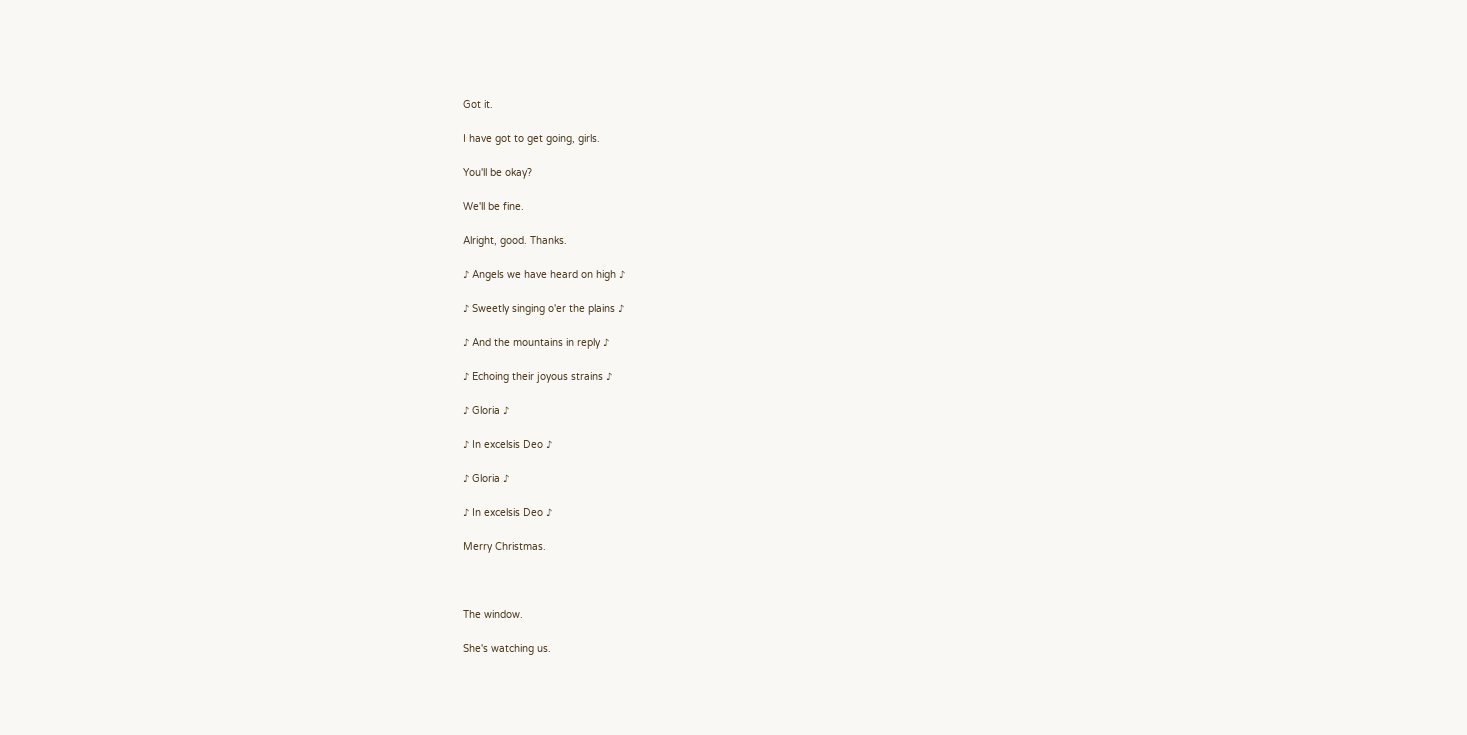Got it.

I have got to get going, girls.

You'll be okay?

We'll be fine.

Alright, good. Thanks.

♪ Angels we have heard on high ♪

♪ Sweetly singing o'er the plains ♪

♪ And the mountains in reply ♪

♪ Echoing their joyous strains ♪

♪ Gloria ♪

♪ In excelsis Deo ♪

♪ Gloria ♪

♪ In excelsis Deo ♪

Merry Christmas.



The window.

She's watching us.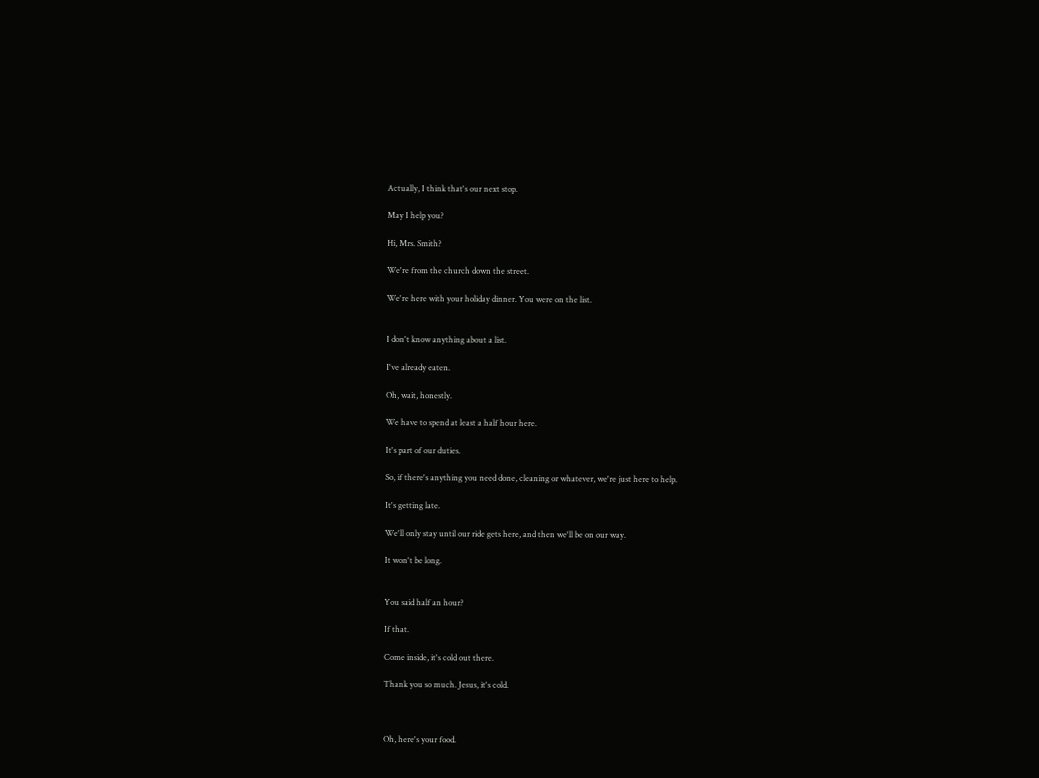Actually, I think that's our next stop.

May I help you?

Hi, Mrs. Smith?

We're from the church down the street.

We're here with your holiday dinner. You were on the list.


I don't know anything about a list.

I've already eaten.

Oh, wait, honestly.

We have to spend at least a half hour here.

It's part of our duties.

So, if there's anything you need done, cleaning or whatever, we're just here to help.

It's getting late.

We'll only stay until our ride gets here, and then we'll be on our way.

It won't be long.


You said half an hour?

If that.

Come inside, it's cold out there.

Thank you so much. Jesus, it's cold.



Oh, here's your food.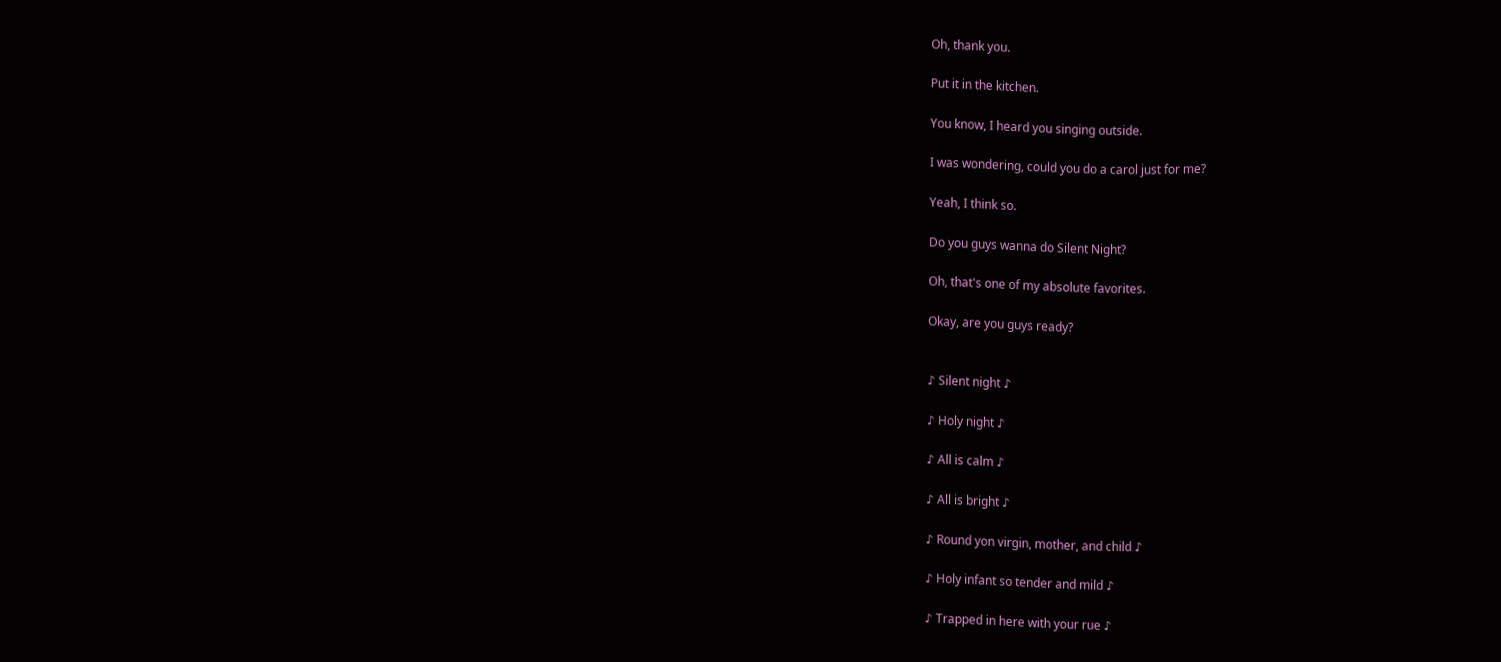Oh, thank you.

Put it in the kitchen.

You know, I heard you singing outside.

I was wondering, could you do a carol just for me?

Yeah, I think so.

Do you guys wanna do Silent Night?

Oh, that's one of my absolute favorites.

Okay, are you guys ready?


♪ Silent night ♪

♪ Holy night ♪

♪ All is calm ♪

♪ All is bright ♪

♪ Round yon virgin, mother, and child ♪

♪ Holy infant so tender and mild ♪

♪ Trapped in here with your rue ♪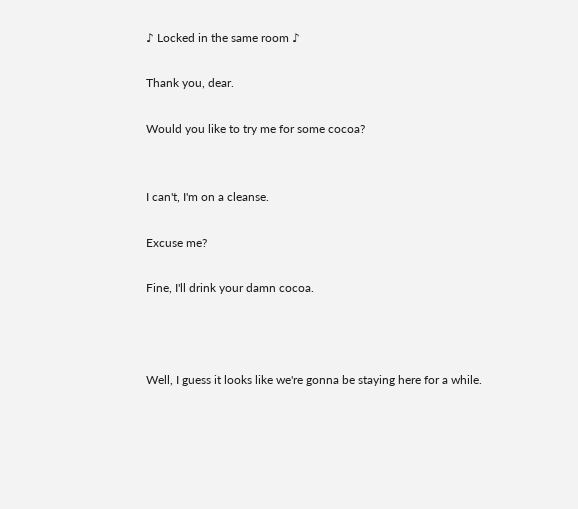♪ Locked in the same room ♪

Thank you, dear.

Would you like to try me for some cocoa?


I can't, I'm on a cleanse.

Excuse me?

Fine, I'll drink your damn cocoa.



Well, I guess it looks like we're gonna be staying here for a while.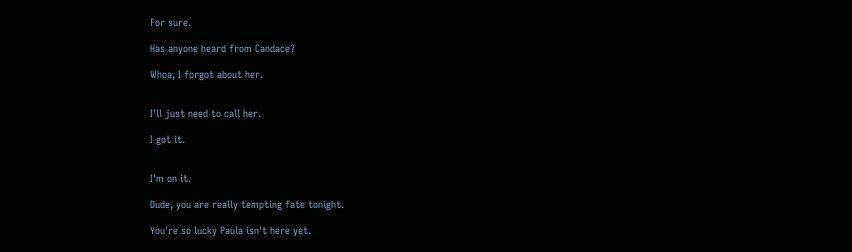For sure.

Has anyone heard from Candace?

Whoa, I forgot about her.


I'll just need to call her.

I got it.


I'm on it.

Dude, you are really tempting fate tonight.

You're so lucky Paula isn't here yet.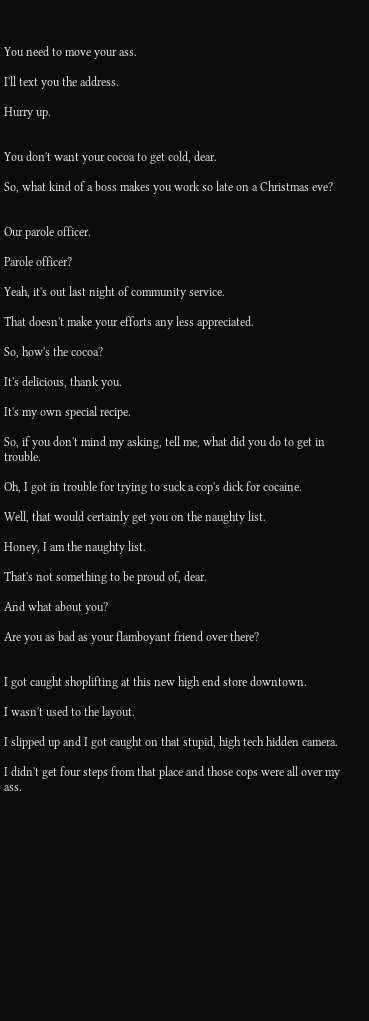You need to move your ass.

I'll text you the address.

Hurry up.


You don't want your cocoa to get cold, dear.

So, what kind of a boss makes you work so late on a Christmas eve?


Our parole officer.

Parole officer?

Yeah, it's out last night of community service.

That doesn't make your efforts any less appreciated.

So, how's the cocoa?

It's delicious, thank you.

It's my own special recipe.

So, if you don't mind my asking, tell me, what did you do to get in trouble.

Oh, I got in trouble for trying to suck a cop's dick for cocaine.

Well, that would certainly get you on the naughty list.

Honey, I am the naughty list.

That's not something to be proud of, dear.

And what about you?

Are you as bad as your flamboyant friend over there?


I got caught shoplifting at this new high end store downtown.

I wasn't used to the layout.

I slipped up and I got caught on that stupid, high tech hidden camera.

I didn't get four steps from that place and those cops were all over my ass.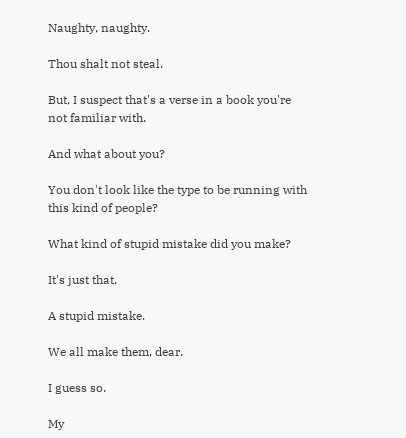Naughty, naughty.

Thou shalt not steal.

But, I suspect that's a verse in a book you're not familiar with.

And what about you?

You don't look like the type to be running with this kind of people?

What kind of stupid mistake did you make?

It's just that.

A stupid mistake.

We all make them, dear.

I guess so.

My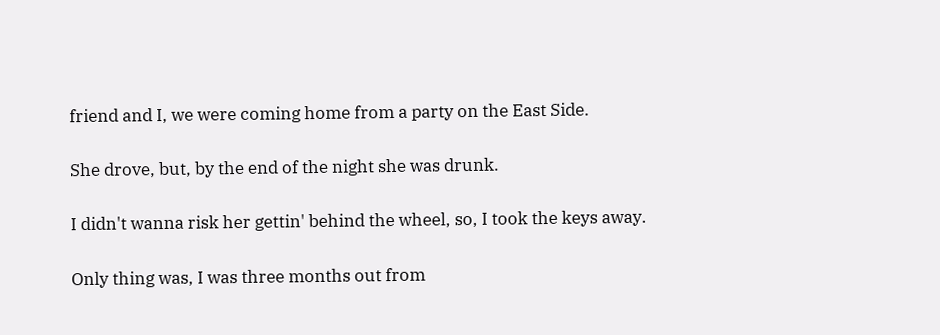friend and I, we were coming home from a party on the East Side.

She drove, but, by the end of the night she was drunk.

I didn't wanna risk her gettin' behind the wheel, so, I took the keys away.

Only thing was, I was three months out from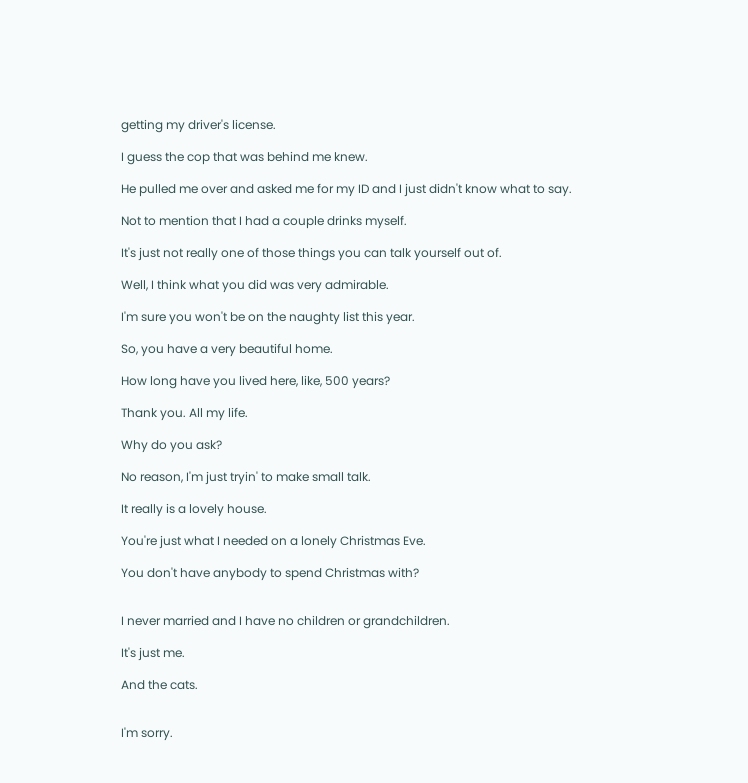getting my driver's license.

I guess the cop that was behind me knew.

He pulled me over and asked me for my ID and I just didn't know what to say.

Not to mention that I had a couple drinks myself.

It's just not really one of those things you can talk yourself out of.

Well, I think what you did was very admirable.

I'm sure you won't be on the naughty list this year.

So, you have a very beautiful home.

How long have you lived here, like, 500 years?

Thank you. All my life.

Why do you ask?

No reason, I'm just tryin' to make small talk.

It really is a lovely house.

You're just what I needed on a lonely Christmas Eve.

You don't have anybody to spend Christmas with?


I never married and I have no children or grandchildren.

It's just me.

And the cats.


I'm sorry.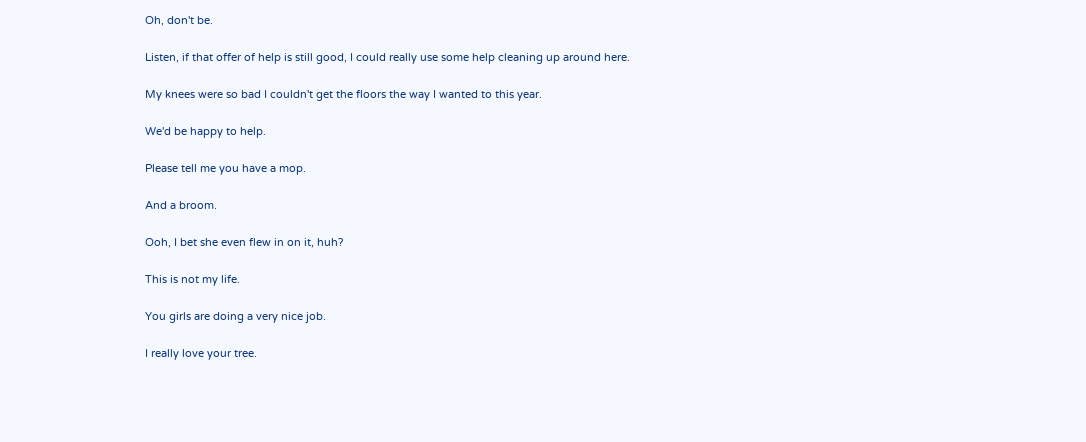Oh, don't be.

Listen, if that offer of help is still good, I could really use some help cleaning up around here.

My knees were so bad I couldn't get the floors the way I wanted to this year.

We'd be happy to help.

Please tell me you have a mop.

And a broom.

Ooh, I bet she even flew in on it, huh?

This is not my life.

You girls are doing a very nice job.

I really love your tree.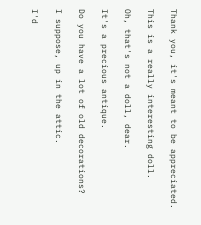Thank you, it's meant to be appreciated.

This is a really interesting doll.

Oh, that's not a doll, dear.

It's a precious antique.

Do you have a lot of old decorations?

I suppose, up in the attic.

I'd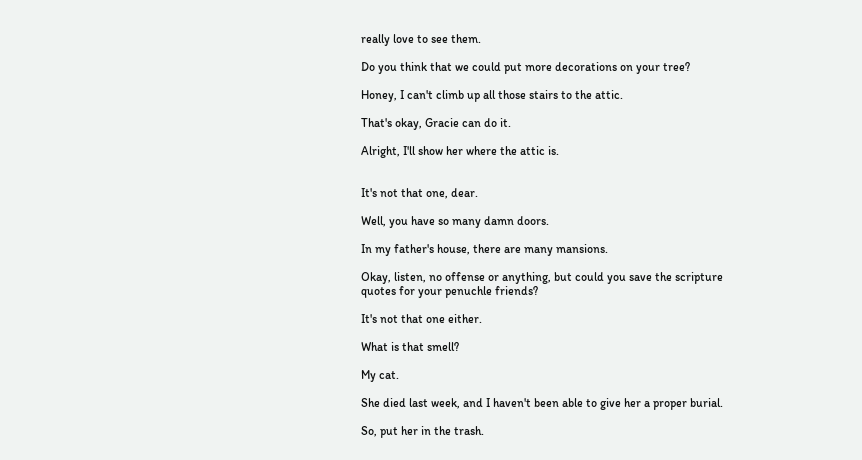really love to see them.

Do you think that we could put more decorations on your tree?

Honey, I can't climb up all those stairs to the attic.

That's okay, Gracie can do it.

Alright, I'll show her where the attic is.


It's not that one, dear.

Well, you have so many damn doors.

In my father's house, there are many mansions.

Okay, listen, no offense or anything, but could you save the scripture quotes for your penuchle friends?

It's not that one either.

What is that smell?

My cat.

She died last week, and I haven't been able to give her a proper burial.

So, put her in the trash.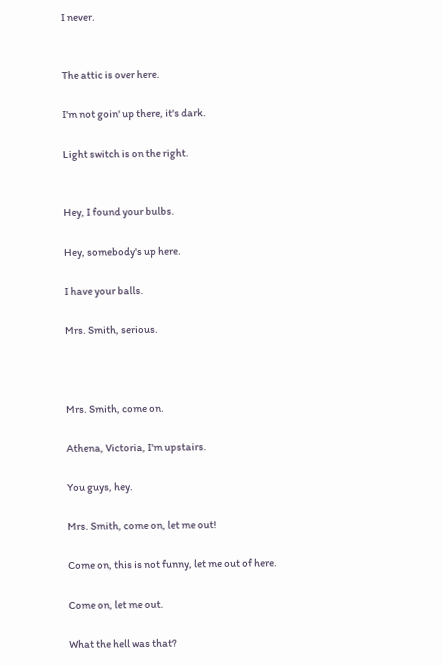I never.


The attic is over here.

I'm not goin' up there, it's dark.

Light switch is on the right.


Hey, I found your bulbs.

Hey, somebody's up here.

I have your balls.

Mrs. Smith, serious.



Mrs. Smith, come on.

Athena, Victoria, I'm upstairs.

You guys, hey.

Mrs. Smith, come on, let me out!

Come on, this is not funny, let me out of here.

Come on, let me out.

What the hell was that?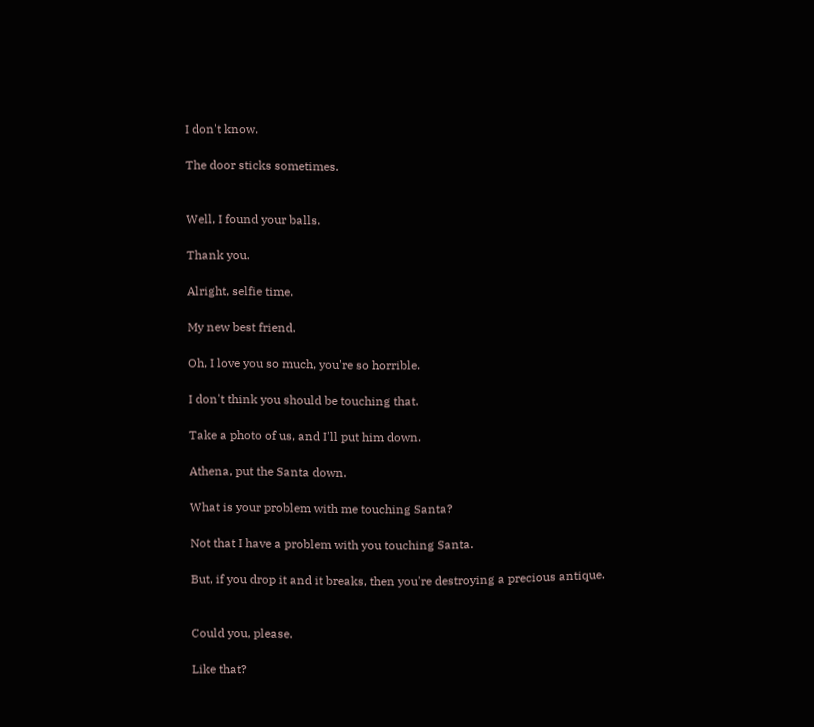I don't know.

The door sticks sometimes.


Well, I found your balls.

Thank you.

Alright, selfie time.

My new best friend.

Oh, I love you so much, you're so horrible.

I don't think you should be touching that.

Take a photo of us, and I'll put him down.

Athena, put the Santa down.

What is your problem with me touching Santa?

Not that I have a problem with you touching Santa.

But, if you drop it and it breaks, then you're destroying a precious antique.


Could you, please.

Like that?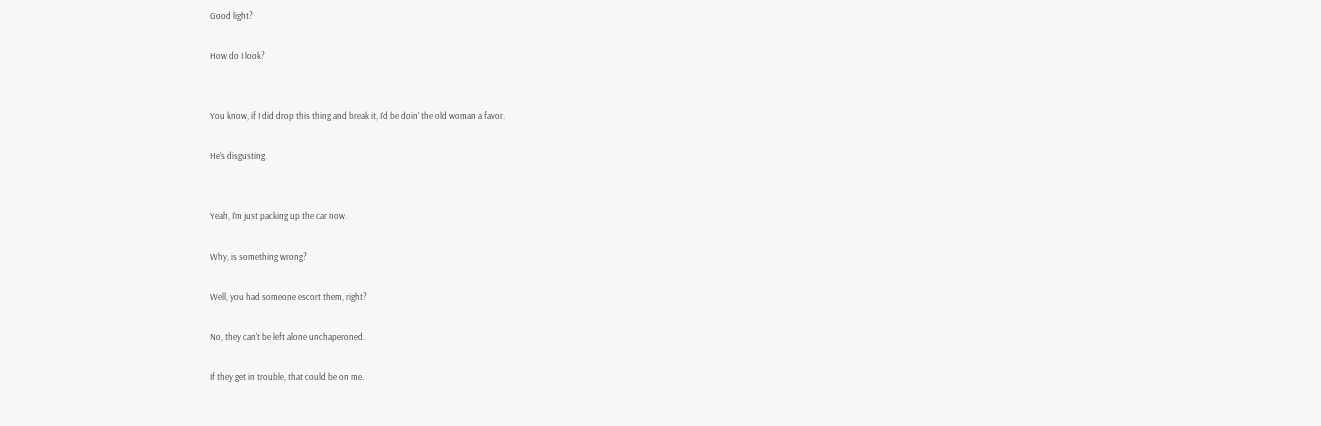Good light?

How do I look?


You know, if I did drop this thing and break it, I'd be doin' the old woman a favor.

He's disgusting.


Yeah, I'm just packing up the car now.

Why, is something wrong?

Well, you had someone escort them, right?

No, they can't be left alone unchaperoned.

If they get in trouble, that could be on me.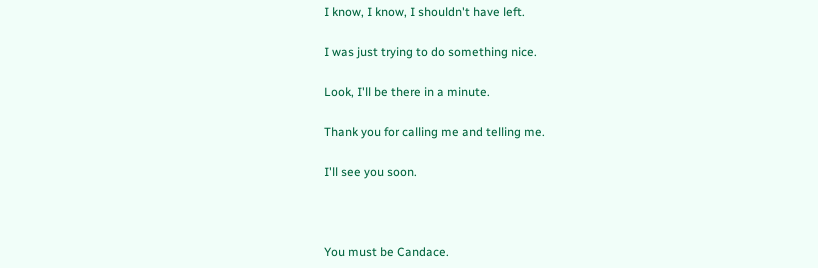I know, I know, I shouldn't have left.

I was just trying to do something nice.

Look, I'll be there in a minute.

Thank you for calling me and telling me.

I'll see you soon.



You must be Candace.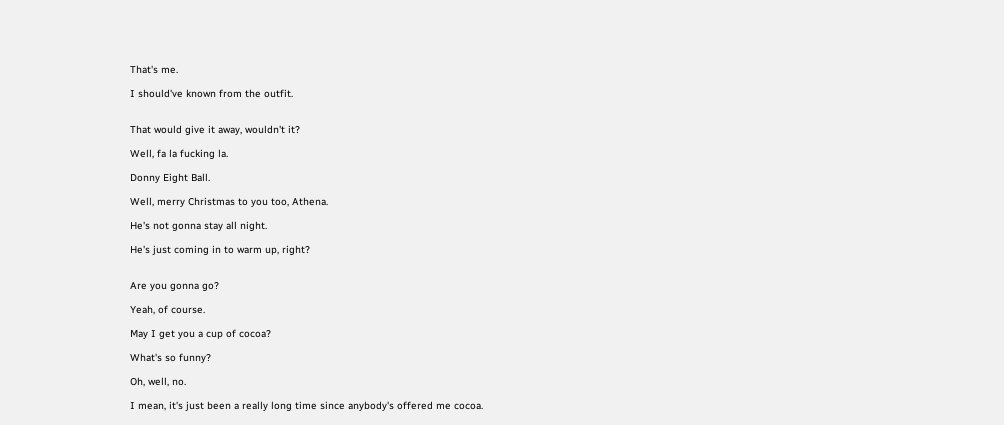That's me.

I should've known from the outfit.


That would give it away, wouldn't it?

Well, fa la fucking la.

Donny Eight Ball.

Well, merry Christmas to you too, Athena.

He's not gonna stay all night.

He's just coming in to warm up, right?


Are you gonna go?

Yeah, of course.

May I get you a cup of cocoa?

What's so funny?

Oh, well, no.

I mean, it's just been a really long time since anybody's offered me cocoa.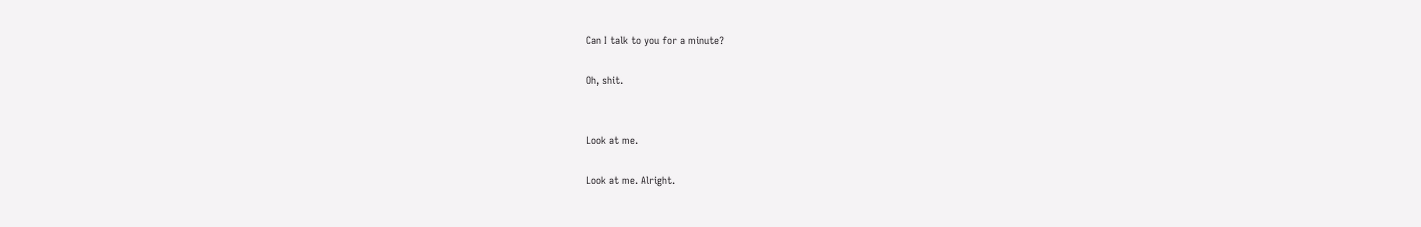Can I talk to you for a minute?

Oh, shit.


Look at me.

Look at me. Alright.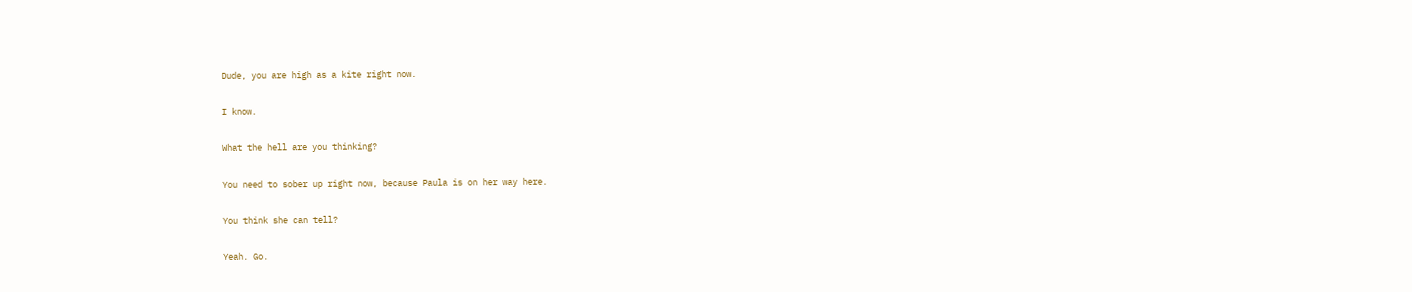Dude, you are high as a kite right now.

I know.

What the hell are you thinking?

You need to sober up right now, because Paula is on her way here.

You think she can tell?

Yeah. Go.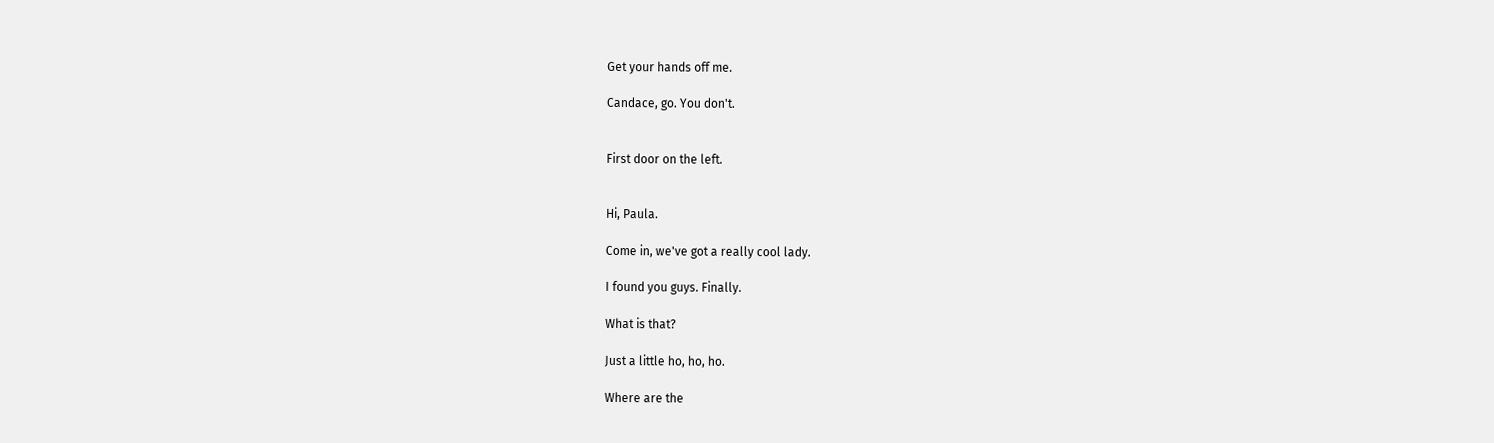Get your hands off me.

Candace, go. You don't.


First door on the left.


Hi, Paula.

Come in, we've got a really cool lady.

I found you guys. Finally.

What is that?

Just a little ho, ho, ho.

Where are the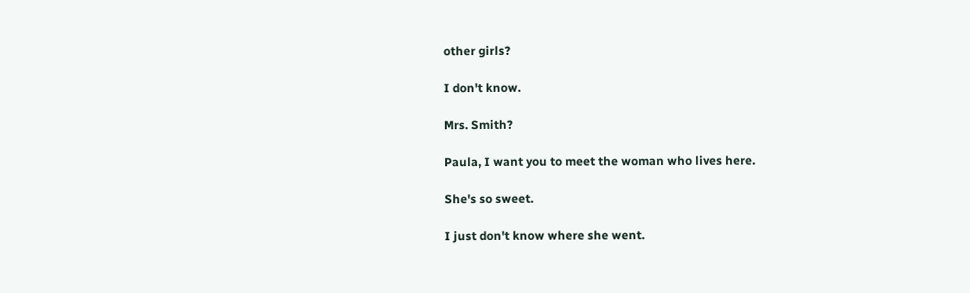other girls?

I don't know.

Mrs. Smith?

Paula, I want you to meet the woman who lives here.

She's so sweet.

I just don't know where she went.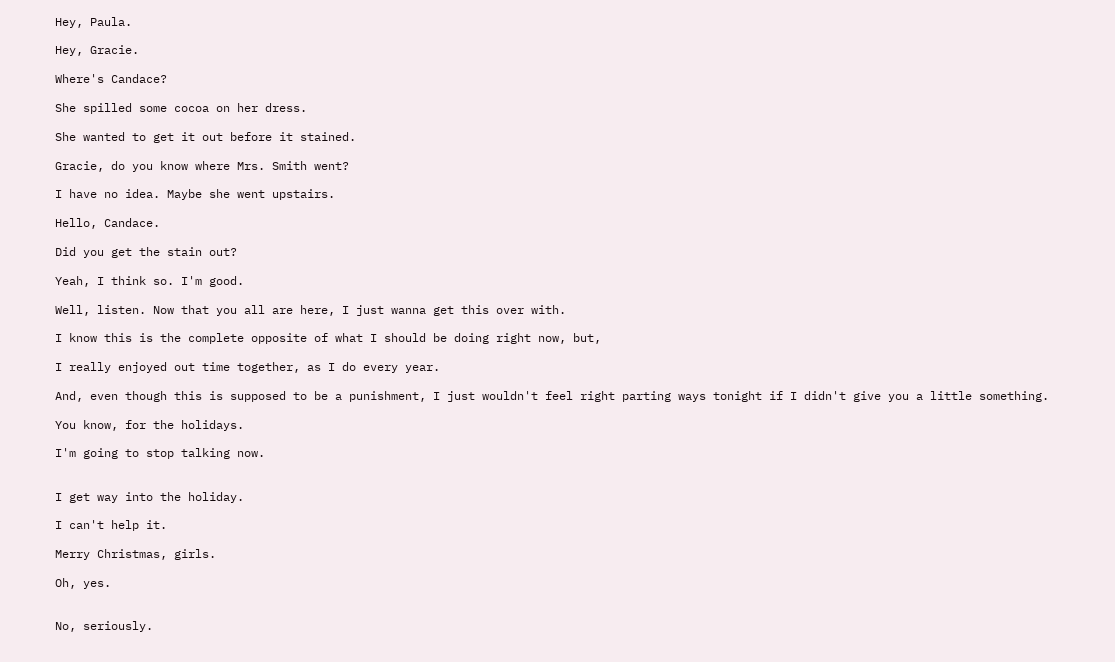Hey, Paula.

Hey, Gracie.

Where's Candace?

She spilled some cocoa on her dress.

She wanted to get it out before it stained.

Gracie, do you know where Mrs. Smith went?

I have no idea. Maybe she went upstairs.

Hello, Candace.

Did you get the stain out?

Yeah, I think so. I'm good.

Well, listen. Now that you all are here, I just wanna get this over with.

I know this is the complete opposite of what I should be doing right now, but,

I really enjoyed out time together, as I do every year.

And, even though this is supposed to be a punishment, I just wouldn't feel right parting ways tonight if I didn't give you a little something.

You know, for the holidays.

I'm going to stop talking now.


I get way into the holiday.

I can't help it.

Merry Christmas, girls.

Oh, yes.


No, seriously.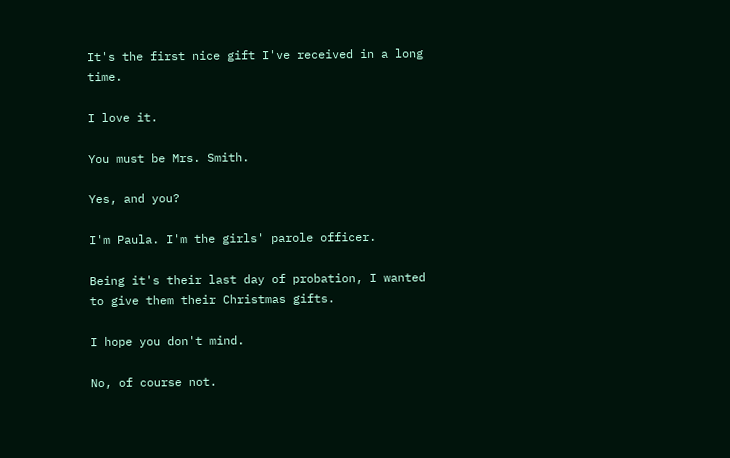It's the first nice gift I've received in a long time.

I love it.

You must be Mrs. Smith.

Yes, and you?

I'm Paula. I'm the girls' parole officer.

Being it's their last day of probation, I wanted to give them their Christmas gifts.

I hope you don't mind.

No, of course not.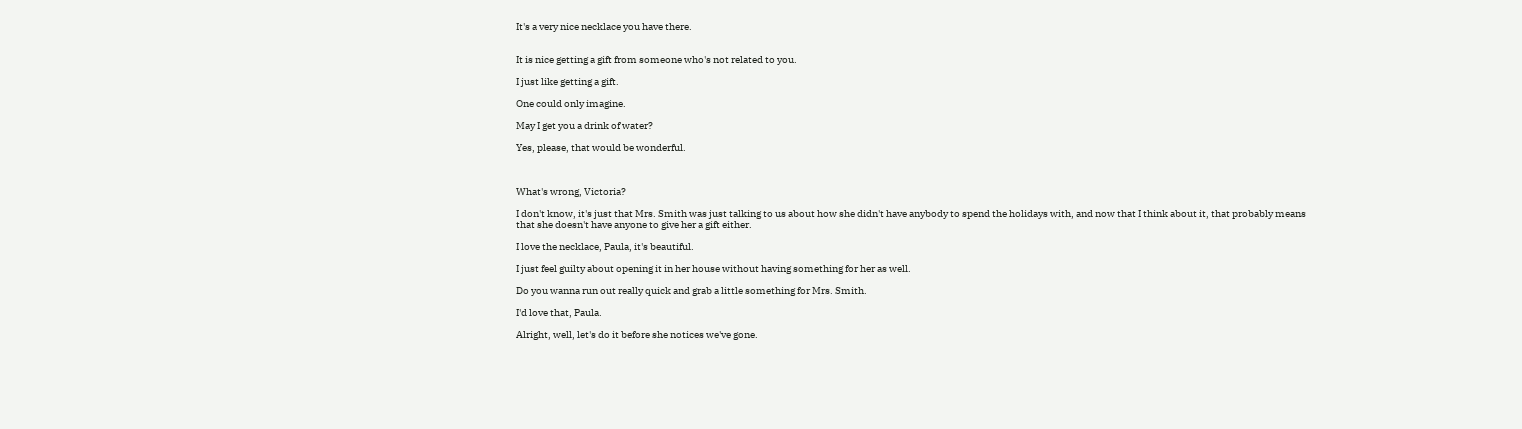It's a very nice necklace you have there.


It is nice getting a gift from someone who's not related to you.

I just like getting a gift.

One could only imagine.

May I get you a drink of water?

Yes, please, that would be wonderful.



What's wrong, Victoria?

I don't know, it's just that Mrs. Smith was just talking to us about how she didn't have anybody to spend the holidays with, and now that I think about it, that probably means that she doesn't have anyone to give her a gift either.

I love the necklace, Paula, it's beautiful.

I just feel guilty about opening it in her house without having something for her as well.

Do you wanna run out really quick and grab a little something for Mrs. Smith.

I'd love that, Paula.

Alright, well, let's do it before she notices we've gone.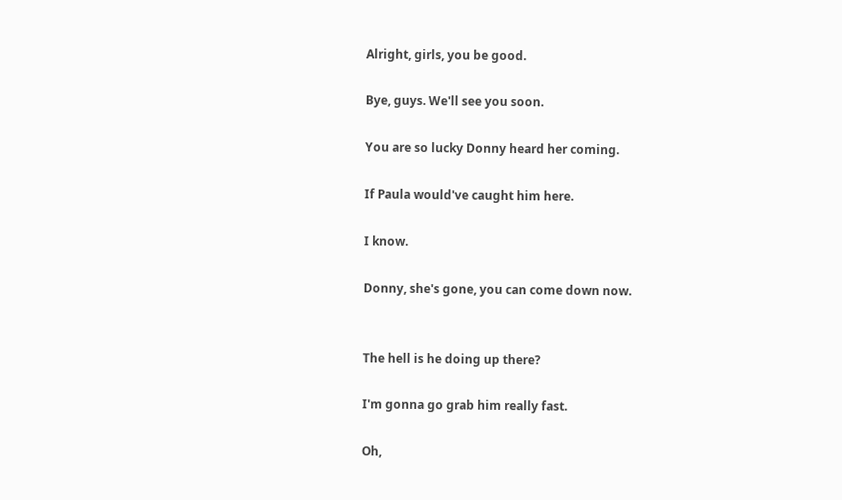Alright, girls, you be good.

Bye, guys. We'll see you soon.

You are so lucky Donny heard her coming.

If Paula would've caught him here.

I know.

Donny, she's gone, you can come down now.


The hell is he doing up there?

I'm gonna go grab him really fast.

Oh,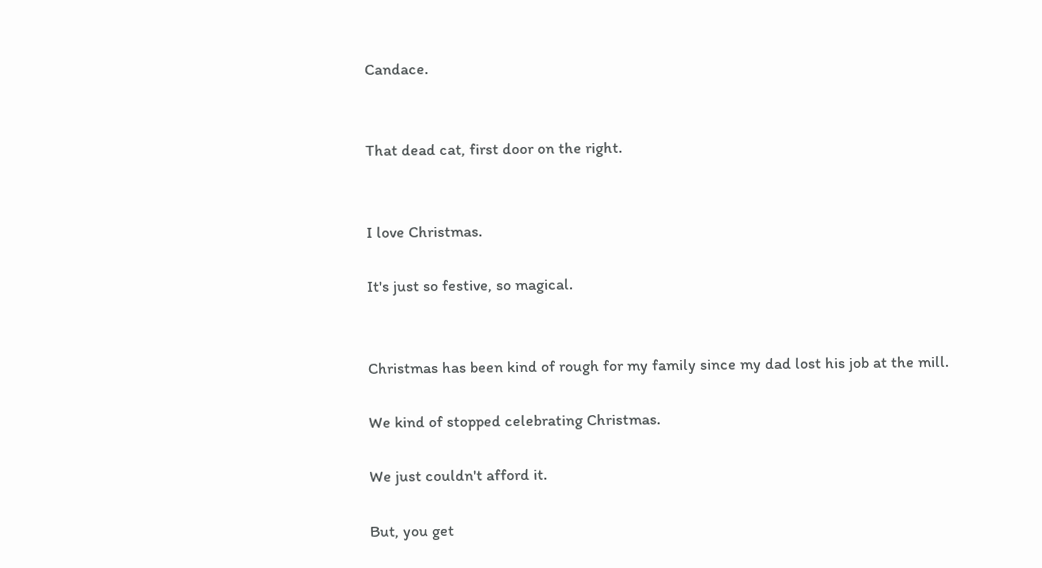Candace.


That dead cat, first door on the right.


I love Christmas.

It's just so festive, so magical.


Christmas has been kind of rough for my family since my dad lost his job at the mill.

We kind of stopped celebrating Christmas.

We just couldn't afford it.

But, you get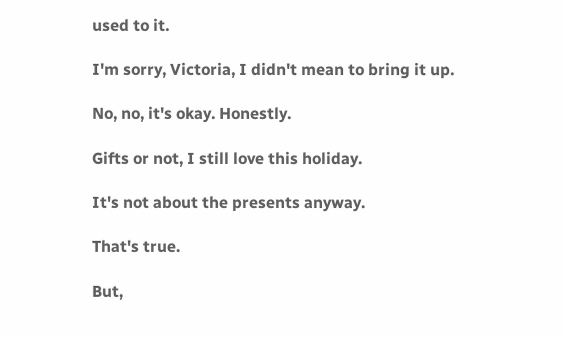used to it.

I'm sorry, Victoria, I didn't mean to bring it up.

No, no, it's okay. Honestly.

Gifts or not, I still love this holiday.

It's not about the presents anyway.

That's true.

But,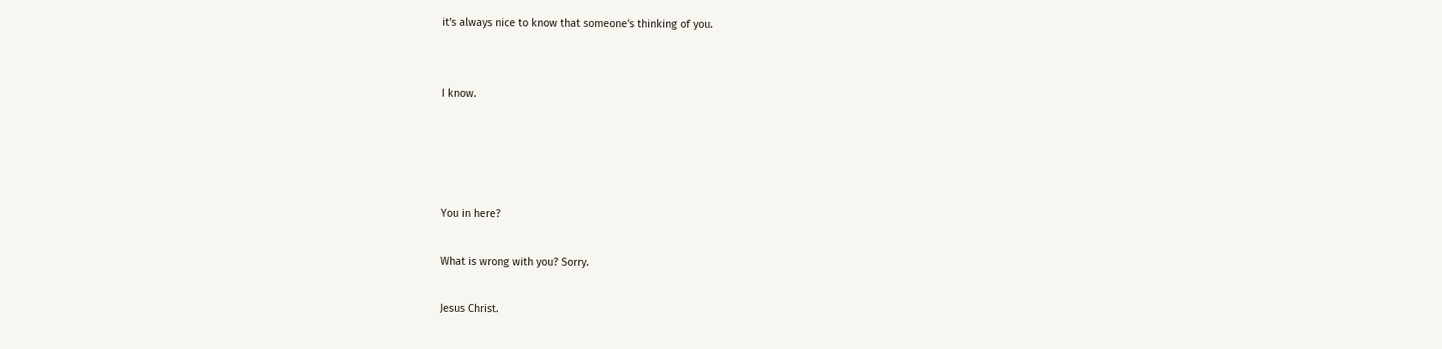it's always nice to know that someone's thinking of you.


I know.




You in here?

What is wrong with you? Sorry.

Jesus Christ.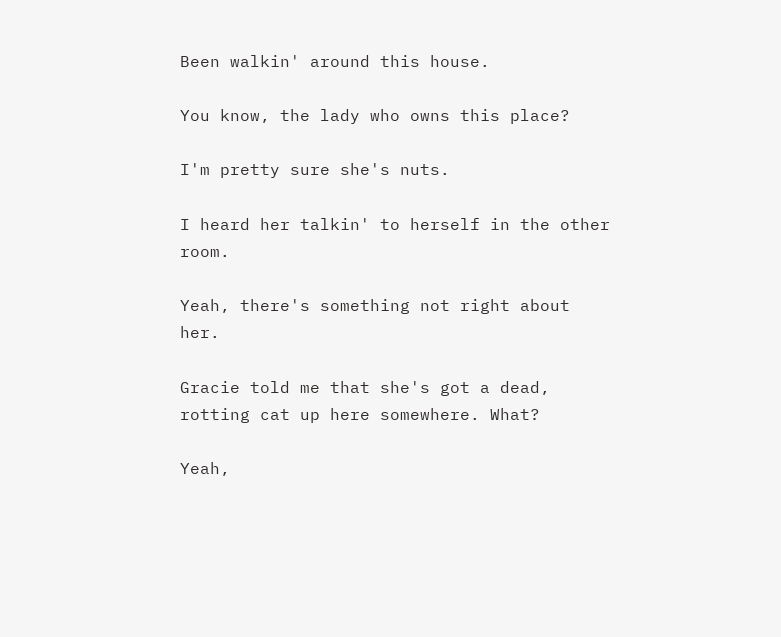Been walkin' around this house.

You know, the lady who owns this place?

I'm pretty sure she's nuts.

I heard her talkin' to herself in the other room.

Yeah, there's something not right about her.

Gracie told me that she's got a dead, rotting cat up here somewhere. What?

Yeah,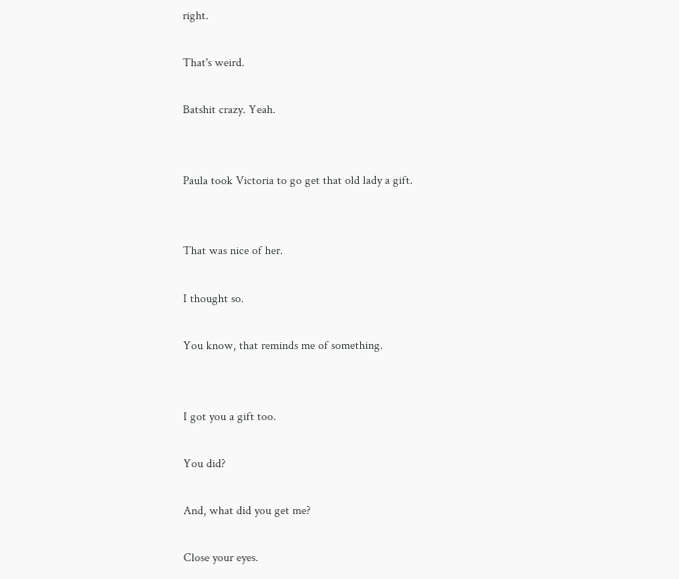right.

That's weird.

Batshit crazy. Yeah.


Paula took Victoria to go get that old lady a gift.


That was nice of her.

I thought so.

You know, that reminds me of something.


I got you a gift too.

You did?

And, what did you get me?

Close your eyes.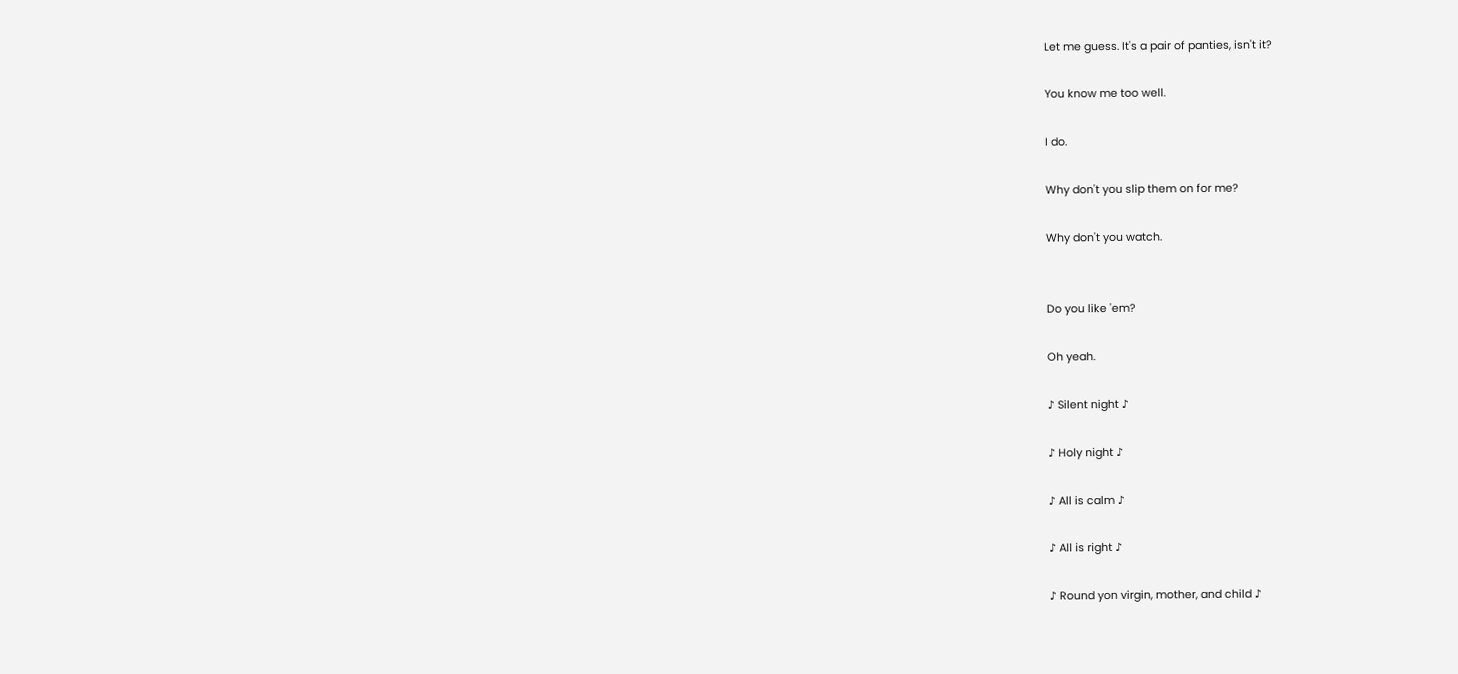Let me guess. It's a pair of panties, isn't it?

You know me too well.

I do.

Why don't you slip them on for me?

Why don't you watch.


Do you like 'em?

Oh yeah.

♪ Silent night ♪

♪ Holy night ♪

♪ All is calm ♪

♪ All is right ♪

♪ Round yon virgin, mother, and child ♪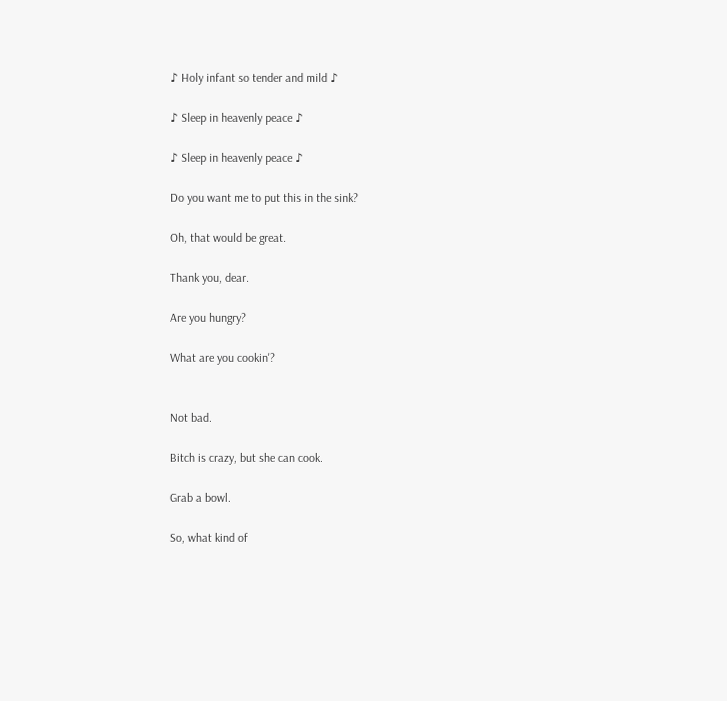♪ Holy infant so tender and mild ♪

♪ Sleep in heavenly peace ♪

♪ Sleep in heavenly peace ♪

Do you want me to put this in the sink?

Oh, that would be great.

Thank you, dear.

Are you hungry?

What are you cookin'?


Not bad.

Bitch is crazy, but she can cook.

Grab a bowl.

So, what kind of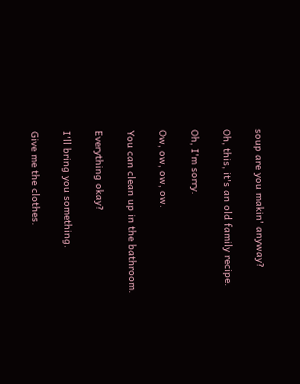soup are you makin' anyway?

Oh, this, it's an old family recipe.

Oh, I'm sorry.

Ow, ow, ow, ow.

You can clean up in the bathroom.

Everything okay?

I'll bring you something.

Give me the clothes.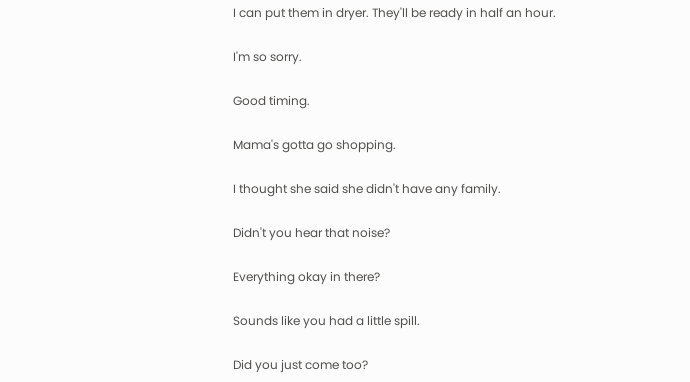I can put them in dryer. They'll be ready in half an hour.

I'm so sorry.

Good timing.

Mama's gotta go shopping.

I thought she said she didn't have any family.

Didn't you hear that noise?

Everything okay in there?

Sounds like you had a little spill.

Did you just come too?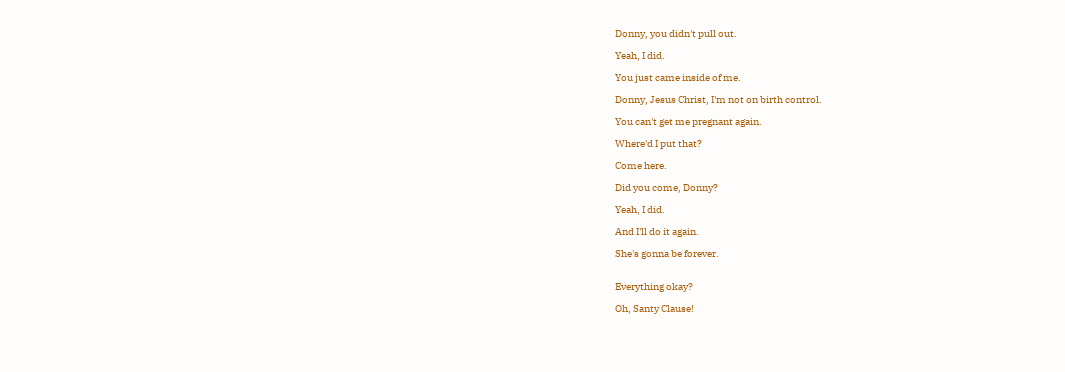Donny, you didn't pull out.

Yeah, I did.

You just came inside of me.

Donny, Jesus Christ, I'm not on birth control.

You can't get me pregnant again.

Where'd I put that?

Come here.

Did you come, Donny?

Yeah, I did.

And I'll do it again.

She's gonna be forever.


Everything okay?

Oh, Santy Clause!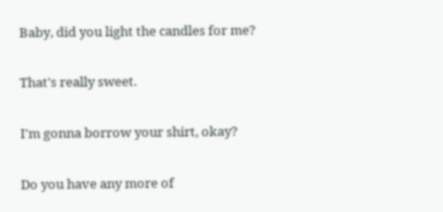Baby, did you light the candles for me?

That's really sweet.

I'm gonna borrow your shirt, okay?

Do you have any more of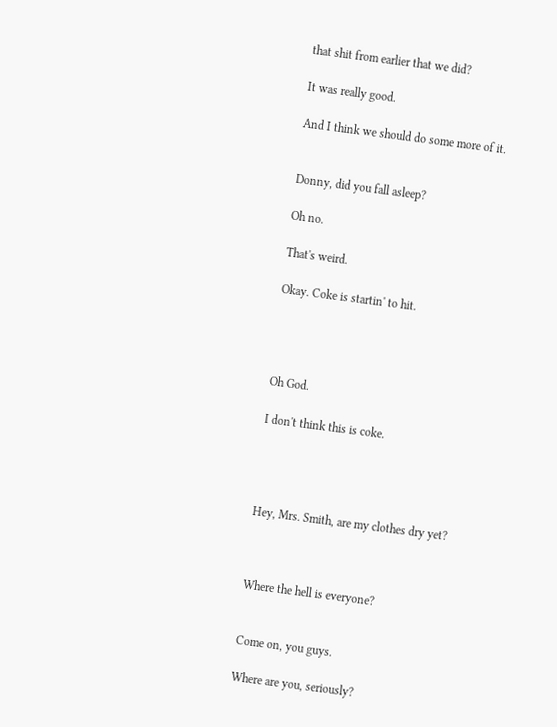that shit from earlier that we did?

It was really good.

And I think we should do some more of it.


Donny, did you fall asleep?

Oh no.

That's weird.

Okay. Coke is startin' to hit.




Oh God.

I don't think this is coke.




Hey, Mrs. Smith, are my clothes dry yet?



Where the hell is everyone?


Come on, you guys.

Where are you, seriously?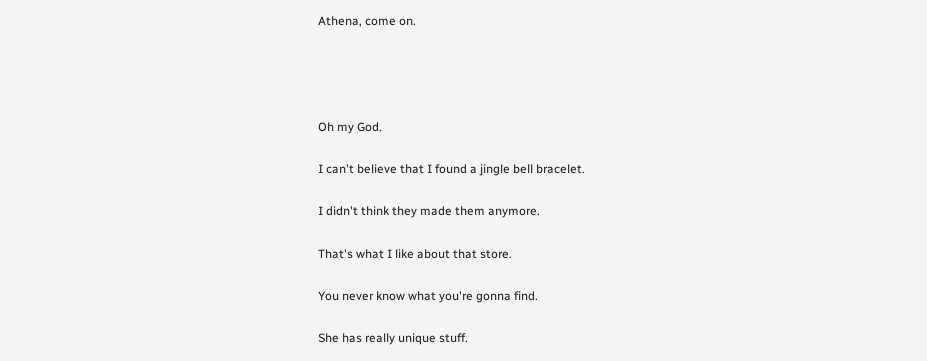Athena, come on.




Oh my God.

I can't believe that I found a jingle bell bracelet.

I didn't think they made them anymore.

That's what I like about that store.

You never know what you're gonna find.

She has really unique stuff.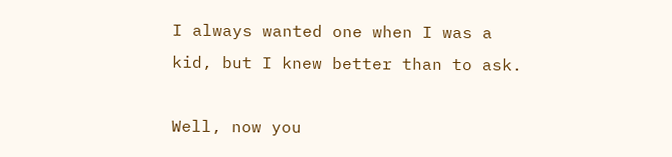I always wanted one when I was a kid, but I knew better than to ask.

Well, now you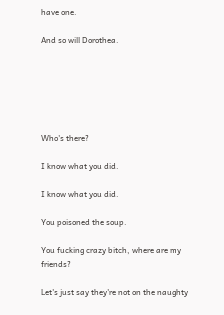have one.

And so will Dorothea.






Who's there?

I know what you did.

I know what you did.

You poisoned the soup.

You fucking crazy bitch, where are my friends?

Let's just say they're not on the naughty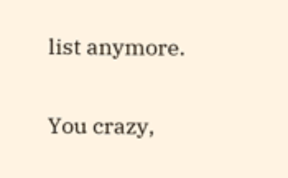list anymore.

You crazy,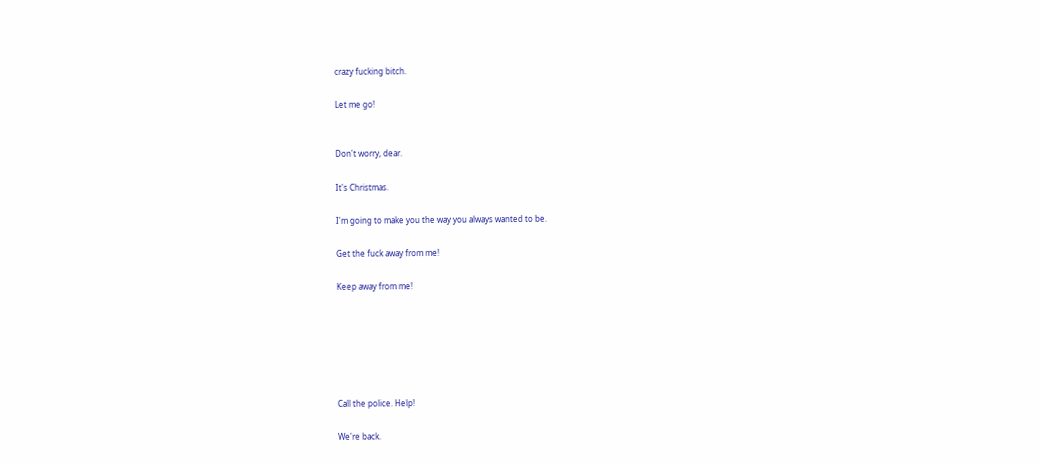crazy fucking bitch.

Let me go!


Don't worry, dear.

It's Christmas.

I'm going to make you the way you always wanted to be.

Get the fuck away from me!

Keep away from me!






Call the police. Help!

We're back.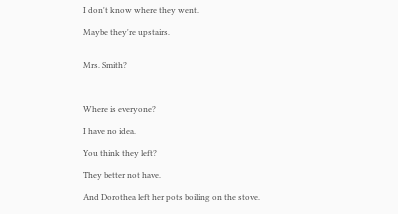I don't know where they went.

Maybe they're upstairs.


Mrs. Smith?



Where is everyone?

I have no idea.

You think they left?

They better not have.

And Dorothea left her pots boiling on the stove.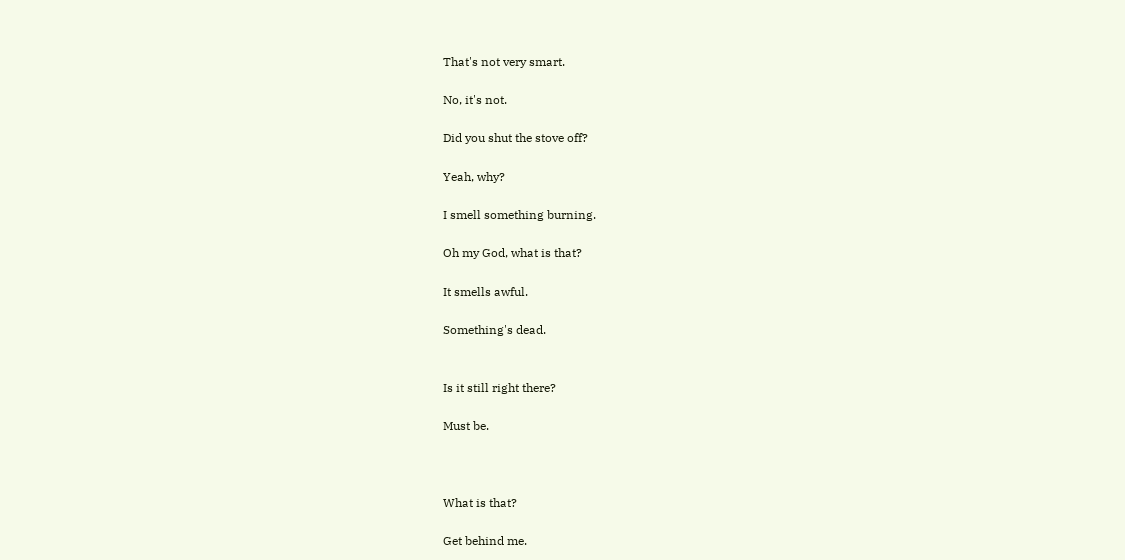That's not very smart.

No, it's not.

Did you shut the stove off?

Yeah, why?

I smell something burning.

Oh my God, what is that?

It smells awful.

Something's dead.


Is it still right there?

Must be.



What is that?

Get behind me.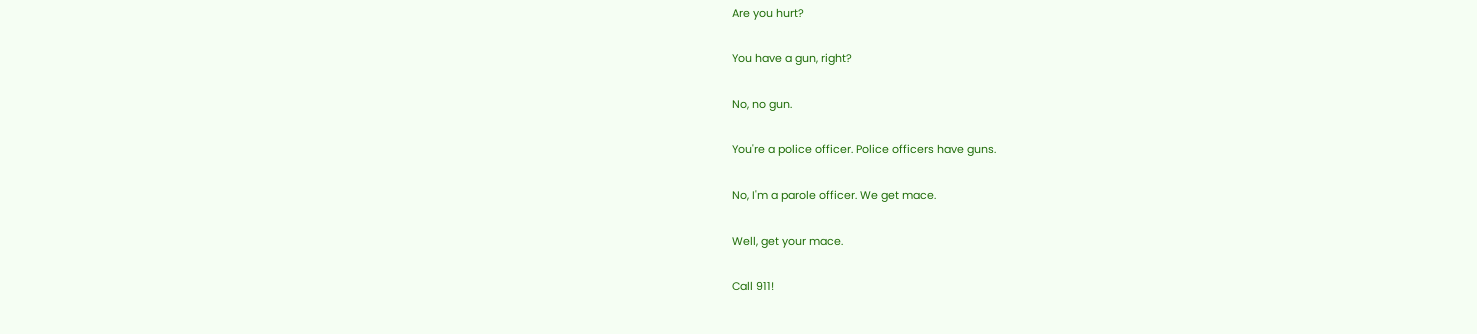Are you hurt?

You have a gun, right?

No, no gun.

You're a police officer. Police officers have guns.

No, I'm a parole officer. We get mace.

Well, get your mace.

Call 911!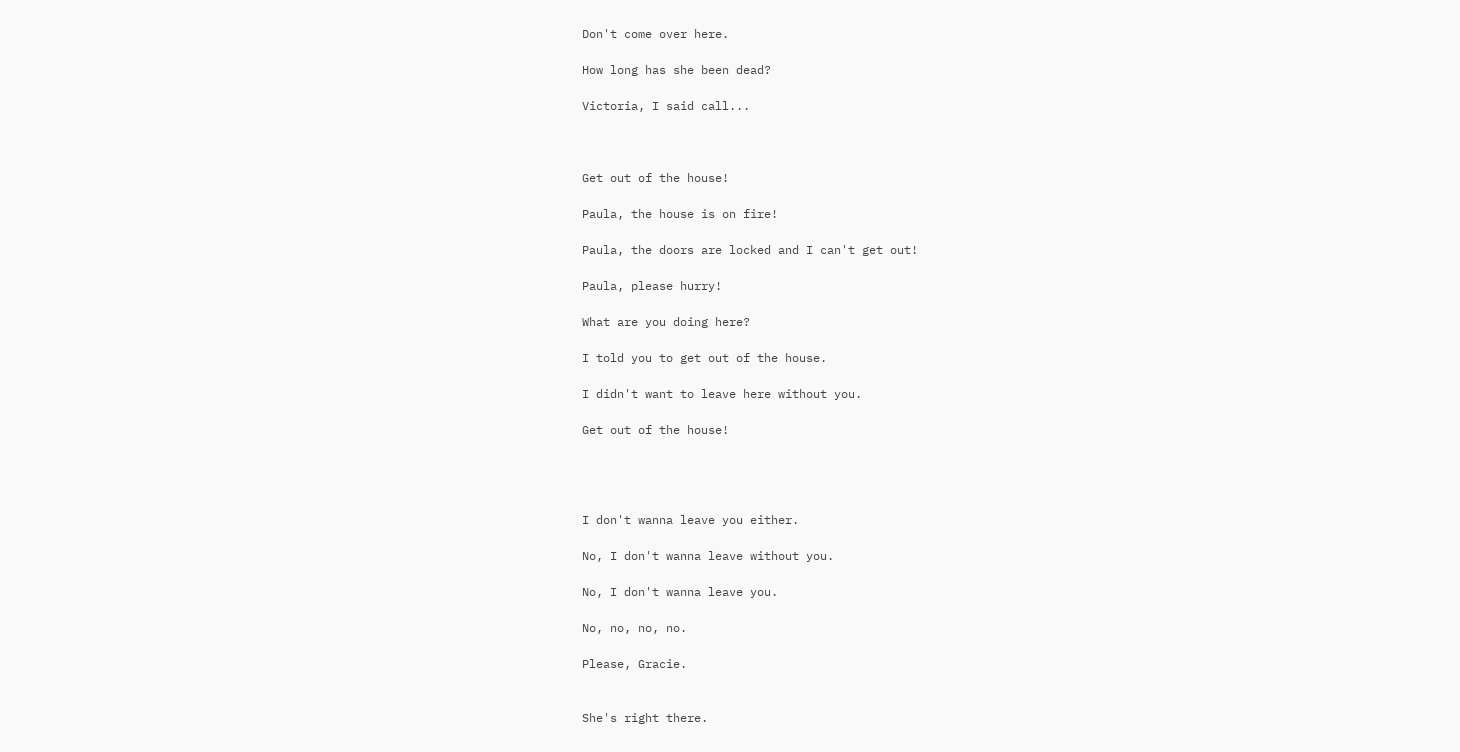Don't come over here.

How long has she been dead?

Victoria, I said call...



Get out of the house!

Paula, the house is on fire!

Paula, the doors are locked and I can't get out!

Paula, please hurry!

What are you doing here?

I told you to get out of the house.

I didn't want to leave here without you.

Get out of the house!




I don't wanna leave you either.

No, I don't wanna leave without you.

No, I don't wanna leave you.

No, no, no, no.

Please, Gracie.


She's right there.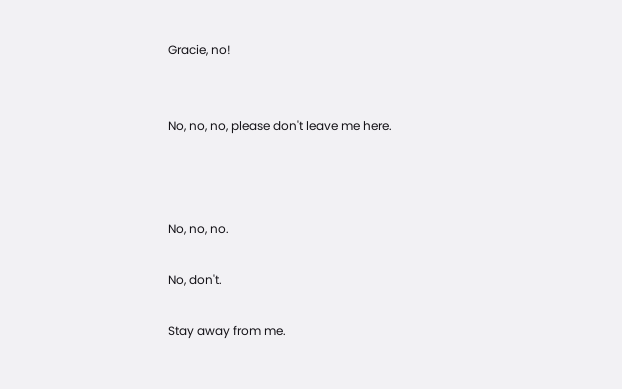Gracie, no!


No, no, no, please don't leave me here.



No, no, no.

No, don't.

Stay away from me.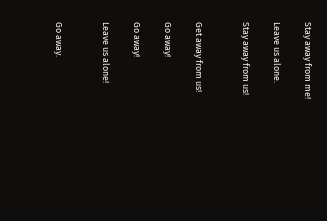Stay away from me!

Leave us alone.

Stay away from us!


Get away from us!

Go away!

Go away!

Leave us alone!


Go away.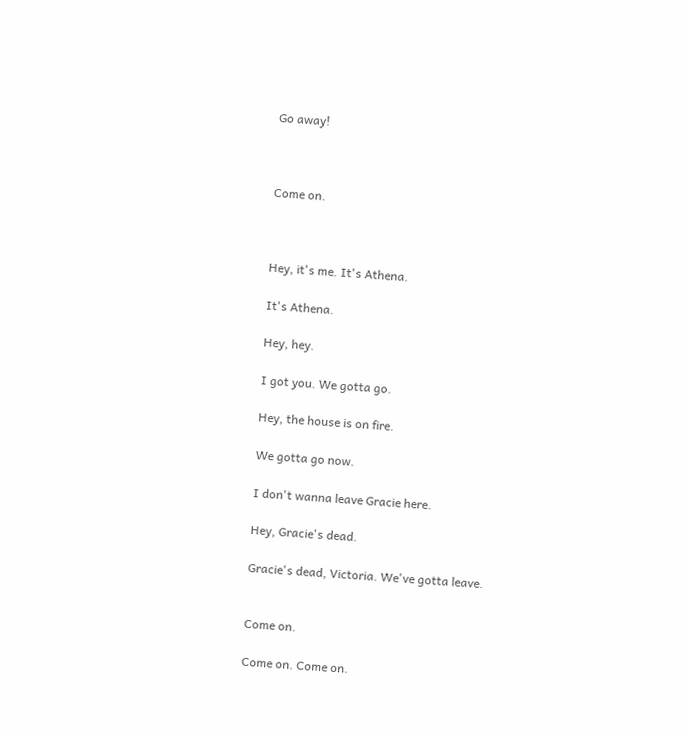Go away!



Come on.



Hey, it's me. It's Athena.

It's Athena.

Hey, hey.

I got you. We gotta go.

Hey, the house is on fire.

We gotta go now.

I don't wanna leave Gracie here.

Hey, Gracie's dead.

Gracie's dead, Victoria. We've gotta leave.


Come on.

Come on. Come on.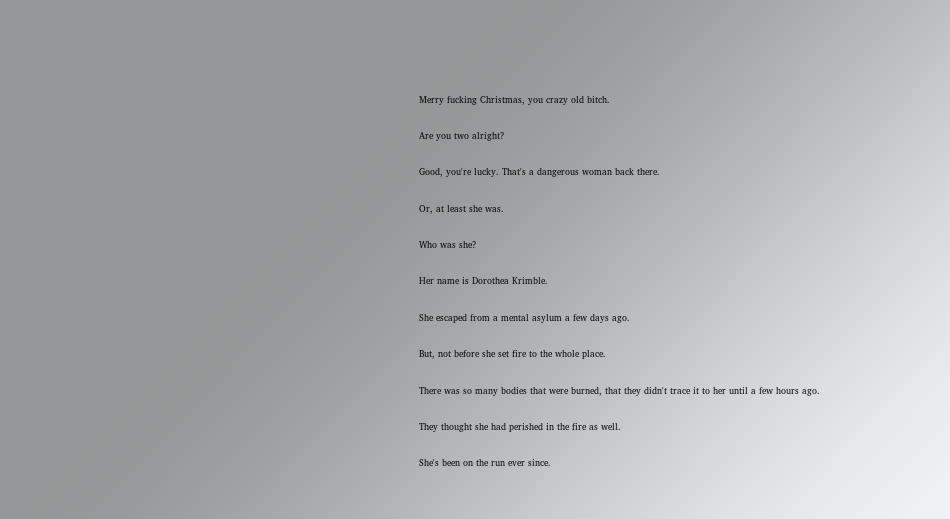Merry fucking Christmas, you crazy old bitch.

Are you two alright?

Good, you're lucky. That's a dangerous woman back there.

Or, at least she was.

Who was she?

Her name is Dorothea Krimble.

She escaped from a mental asylum a few days ago.

But, not before she set fire to the whole place.

There was so many bodies that were burned, that they didn't trace it to her until a few hours ago.

They thought she had perished in the fire as well.

She's been on the run ever since.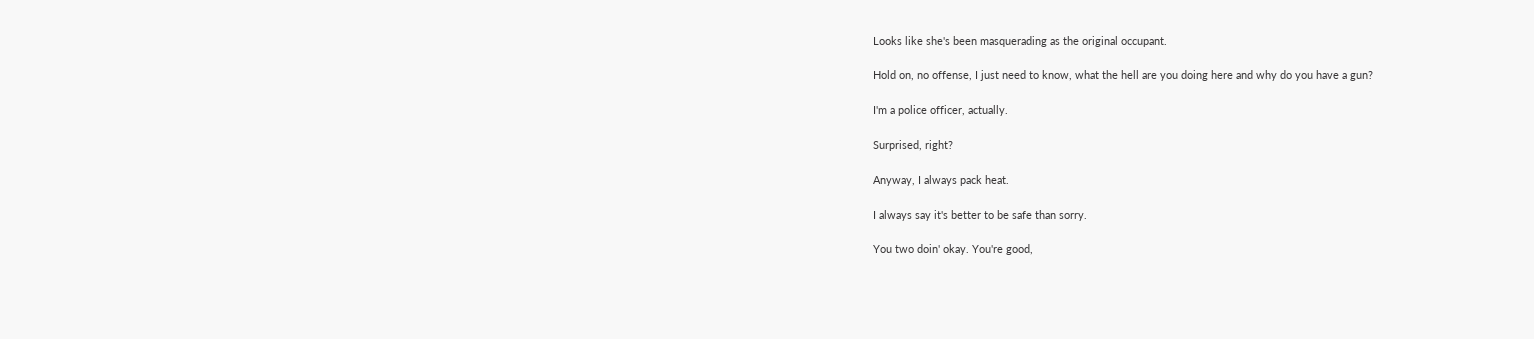Looks like she's been masquerading as the original occupant.

Hold on, no offense, I just need to know, what the hell are you doing here and why do you have a gun?

I'm a police officer, actually.

Surprised, right?

Anyway, I always pack heat.

I always say it's better to be safe than sorry.

You two doin' okay. You're good,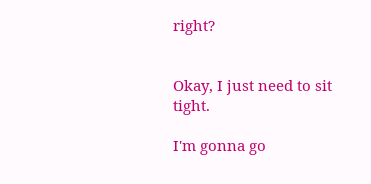right?


Okay, I just need to sit tight.

I'm gonna go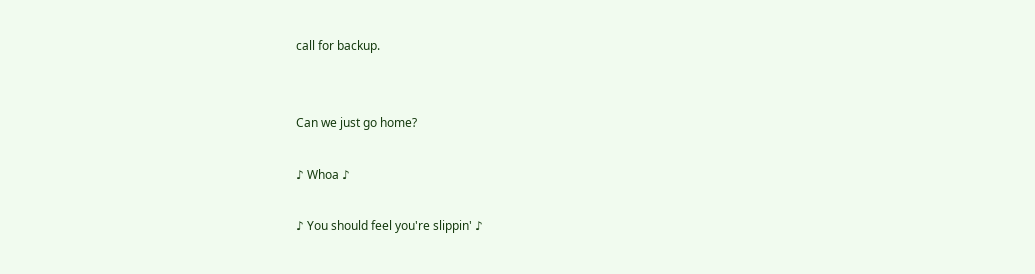call for backup.


Can we just go home?

♪ Whoa ♪

♪ You should feel you're slippin' ♪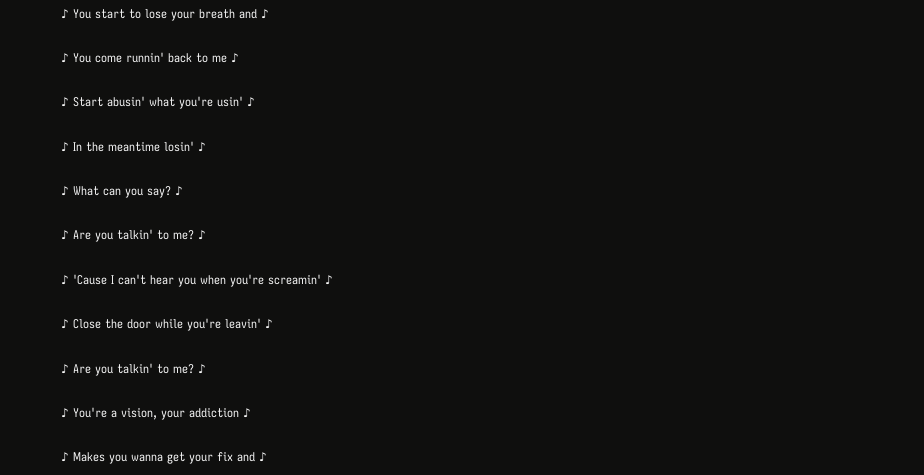♪ You start to lose your breath and ♪

♪ You come runnin' back to me ♪

♪ Start abusin' what you're usin' ♪

♪ In the meantime losin' ♪

♪ What can you say? ♪

♪ Are you talkin' to me? ♪

♪ 'Cause I can't hear you when you're screamin' ♪

♪ Close the door while you're leavin' ♪

♪ Are you talkin' to me? ♪

♪ You're a vision, your addiction ♪

♪ Makes you wanna get your fix and ♪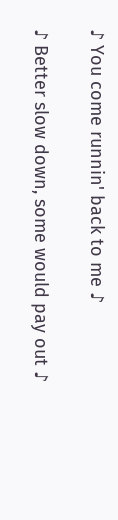♪ You come runnin' back to me ♪

♪ Better slow down, some would pay out ♪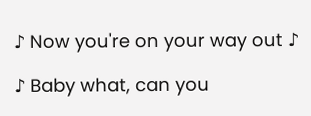♪ Now you're on your way out ♪

♪ Baby what, can you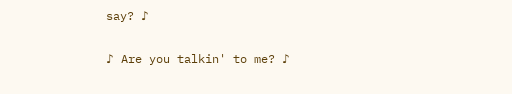say? ♪

♪ Are you talkin' to me? ♪